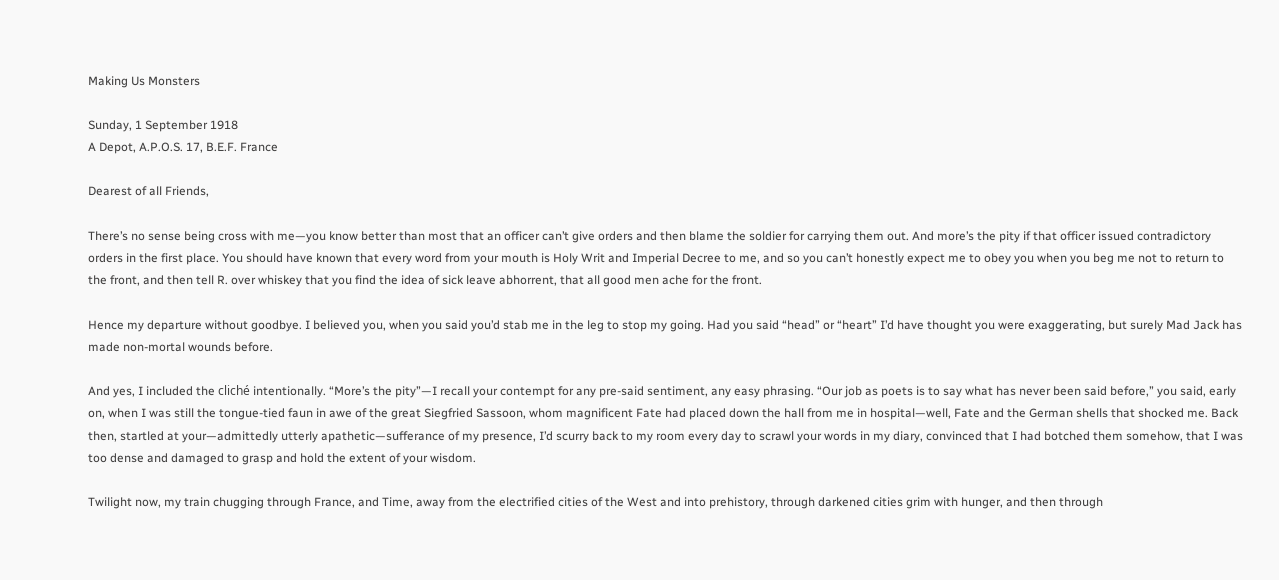Making Us Monsters

Sunday, 1 September 1918
A Depot, A.P.O.S. 17, B.E.F. France

Dearest of all Friends,

There’s no sense being cross with me—you know better than most that an officer can’t give orders and then blame the soldier for carrying them out. And more’s the pity if that officer issued contradictory orders in the first place. You should have known that every word from your mouth is Holy Writ and Imperial Decree to me, and so you can’t honestly expect me to obey you when you beg me not to return to the front, and then tell R. over whiskey that you find the idea of sick leave abhorrent, that all good men ache for the front.

Hence my departure without goodbye. I believed you, when you said you’d stab me in the leg to stop my going. Had you said “head” or “heart” I’d have thought you were exaggerating, but surely Mad Jack has made non-mortal wounds before.

And yes, I included the cliché intentionally. “More’s the pity”—I recall your contempt for any pre-said sentiment, any easy phrasing. “Our job as poets is to say what has never been said before,” you said, early on, when I was still the tongue-tied faun in awe of the great Siegfried Sassoon, whom magnificent Fate had placed down the hall from me in hospital—well, Fate and the German shells that shocked me. Back then, startled at your—admittedly utterly apathetic—sufferance of my presence, I’d scurry back to my room every day to scrawl your words in my diary, convinced that I had botched them somehow, that I was too dense and damaged to grasp and hold the extent of your wisdom.

Twilight now, my train chugging through France, and Time, away from the electrified cities of the West and into prehistory, through darkened cities grim with hunger, and then through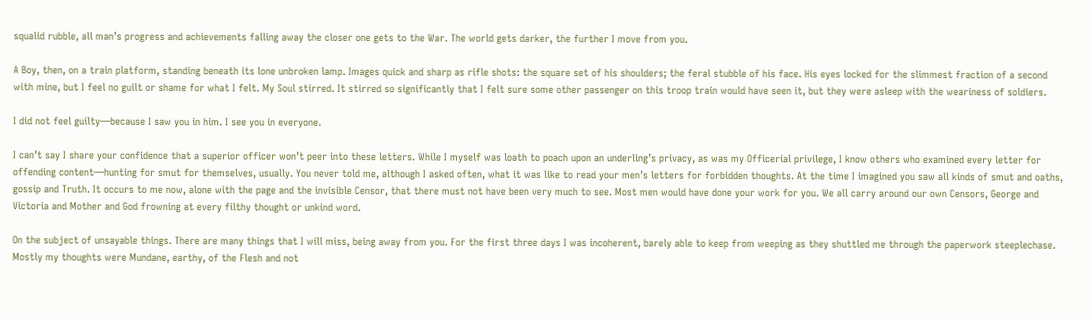squalid rubble, all man’s progress and achievements falling away the closer one gets to the War. The world gets darker, the further I move from you.

A Boy, then, on a train platform, standing beneath its lone unbroken lamp. Images quick and sharp as rifle shots: the square set of his shoulders; the feral stubble of his face. His eyes locked for the slimmest fraction of a second with mine, but I feel no guilt or shame for what I felt. My Soul stirred. It stirred so significantly that I felt sure some other passenger on this troop train would have seen it, but they were asleep with the weariness of soldiers.

I did not feel guilty—because I saw you in him. I see you in everyone.

I can’t say I share your confidence that a superior officer won’t peer into these letters. While I myself was loath to poach upon an underling’s privacy, as was my Officerial privilege, I know others who examined every letter for offending content—hunting for smut for themselves, usually. You never told me, although I asked often, what it was like to read your men’s letters for forbidden thoughts. At the time I imagined you saw all kinds of smut and oaths, gossip and Truth. It occurs to me now, alone with the page and the invisible Censor, that there must not have been very much to see. Most men would have done your work for you. We all carry around our own Censors, George and Victoria and Mother and God frowning at every filthy thought or unkind word.

On the subject of unsayable things. There are many things that I will miss, being away from you. For the first three days I was incoherent, barely able to keep from weeping as they shuttled me through the paperwork steeplechase. Mostly my thoughts were Mundane, earthy, of the Flesh and not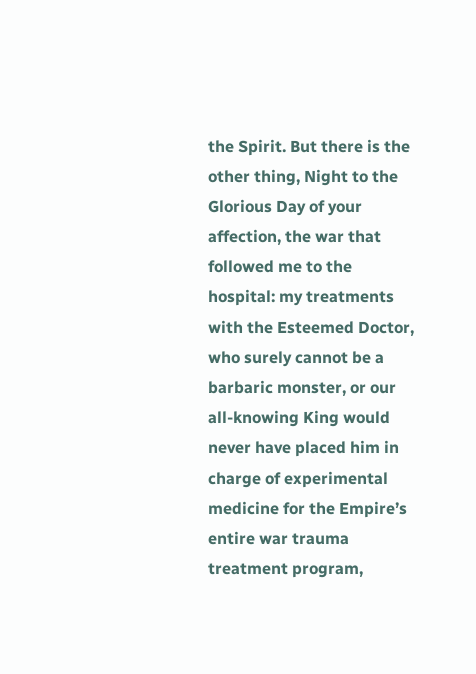the Spirit. But there is the other thing, Night to the Glorious Day of your affection, the war that followed me to the hospital: my treatments with the Esteemed Doctor, who surely cannot be a barbaric monster, or our all-knowing King would never have placed him in charge of experimental medicine for the Empire’s entire war trauma treatment program,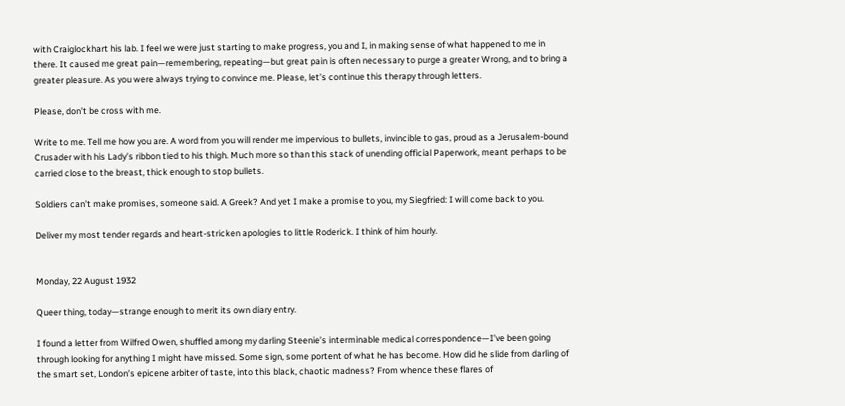with Craiglockhart his lab. I feel we were just starting to make progress, you and I, in making sense of what happened to me in there. It caused me great pain—remembering, repeating—but great pain is often necessary to purge a greater Wrong, and to bring a greater pleasure. As you were always trying to convince me. Please, let’s continue this therapy through letters.

Please, don’t be cross with me.

Write to me. Tell me how you are. A word from you will render me impervious to bullets, invincible to gas, proud as a Jerusalem-bound Crusader with his Lady’s ribbon tied to his thigh. Much more so than this stack of unending official Paperwork, meant perhaps to be carried close to the breast, thick enough to stop bullets.

Soldiers can’t make promises, someone said. A Greek? And yet I make a promise to you, my Siegfried: I will come back to you.

Deliver my most tender regards and heart-stricken apologies to little Roderick. I think of him hourly.


Monday, 22 August 1932

Queer thing, today—strange enough to merit its own diary entry.

I found a letter from Wilfred Owen, shuffled among my darling Steenie’s interminable medical correspondence—I’ve been going through looking for anything I might have missed. Some sign, some portent of what he has become. How did he slide from darling of the smart set, London’s epicene arbiter of taste, into this black, chaotic madness? From whence these flares of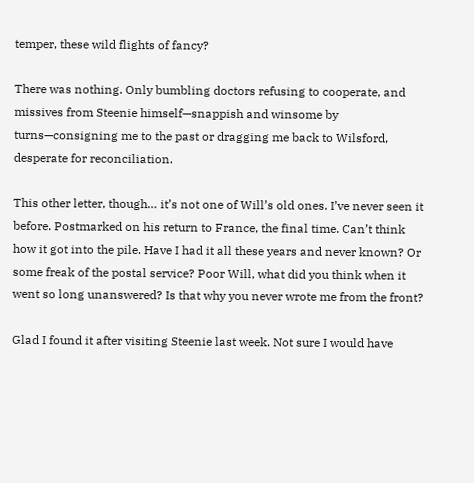temper, these wild flights of fancy?

There was nothing. Only bumbling doctors refusing to cooperate, and missives from Steenie himself—snappish and winsome by turns—consigning me to the past or dragging me back to Wilsford, desperate for reconciliation.

This other letter, though… it’s not one of Will’s old ones. I’ve never seen it before. Postmarked on his return to France, the final time. Can’t think how it got into the pile. Have I had it all these years and never known? Or some freak of the postal service? Poor Will, what did you think when it went so long unanswered? Is that why you never wrote me from the front?

Glad I found it after visiting Steenie last week. Not sure I would have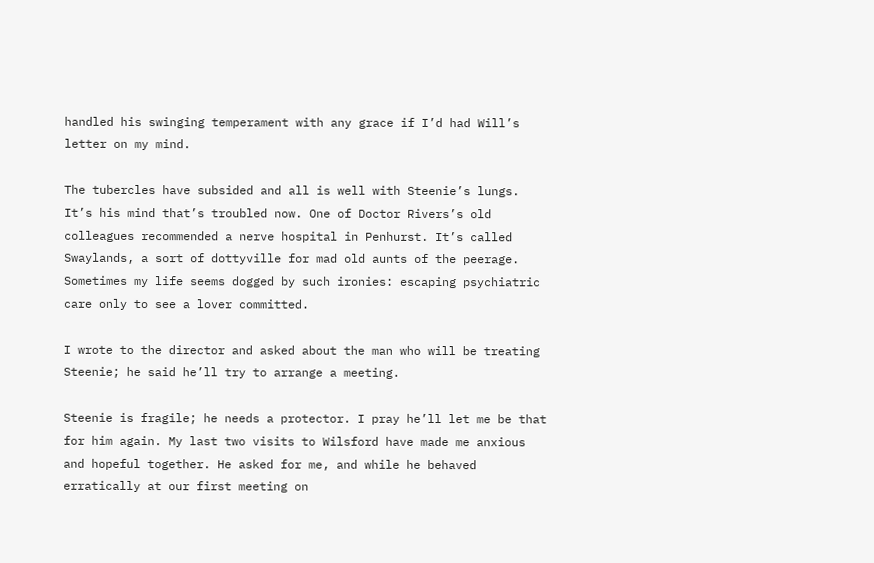handled his swinging temperament with any grace if I’d had Will’s letter on my mind.

The tubercles have subsided and all is well with Steenie’s lungs. It’s his mind that’s troubled now. One of Doctor Rivers’s old colleagues recommended a nerve hospital in Penhurst. It’s called Swaylands, a sort of dottyville for mad old aunts of the peerage. Sometimes my life seems dogged by such ironies: escaping psychiatric care only to see a lover committed.

I wrote to the director and asked about the man who will be treating Steenie; he said he’ll try to arrange a meeting.

Steenie is fragile; he needs a protector. I pray he’ll let me be that for him again. My last two visits to Wilsford have made me anxious and hopeful together. He asked for me, and while he behaved erratically at our first meeting on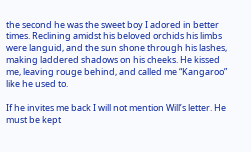the second he was the sweet boy I adored in better times. Reclining amidst his beloved orchids his limbs were languid, and the sun shone through his lashes, making laddered shadows on his cheeks. He kissed me, leaving rouge behind, and called me “Kangaroo” like he used to.

If he invites me back I will not mention Will’s letter. He must be kept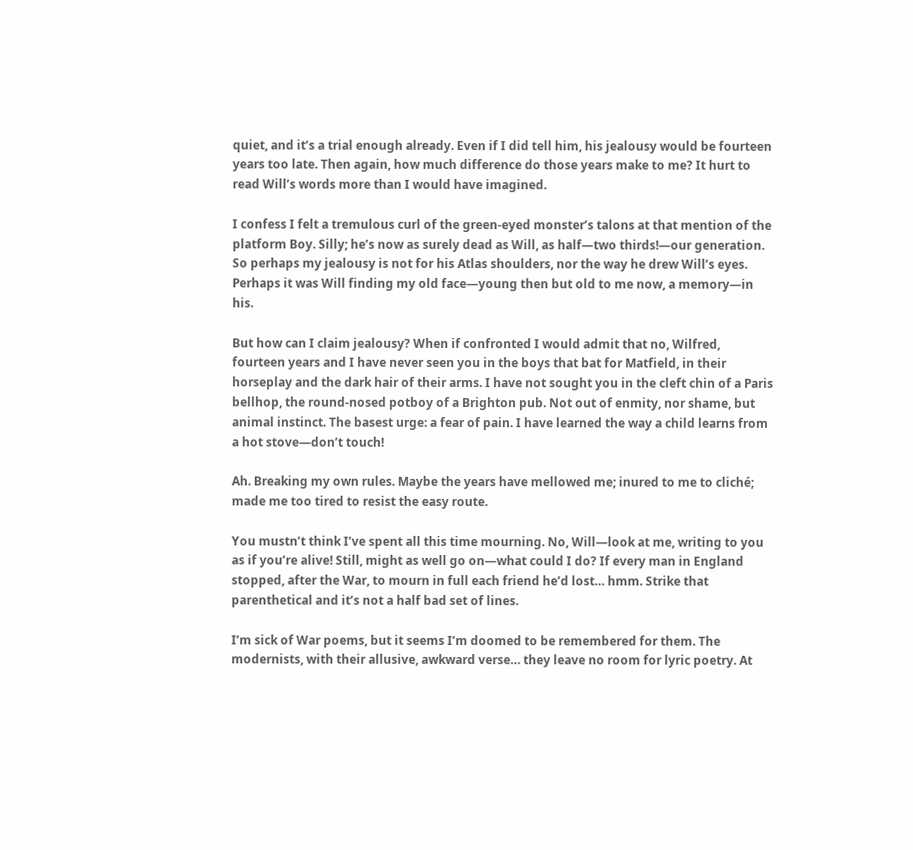quiet, and it’s a trial enough already. Even if I did tell him, his jealousy would be fourteen years too late. Then again, how much difference do those years make to me? It hurt to read Will’s words more than I would have imagined.

I confess I felt a tremulous curl of the green-eyed monster’s talons at that mention of the platform Boy. Silly; he’s now as surely dead as Will, as half—two thirds!—our generation. So perhaps my jealousy is not for his Atlas shoulders, nor the way he drew Will’s eyes. Perhaps it was Will finding my old face—young then but old to me now, a memory—in his.

But how can I claim jealousy? When if confronted I would admit that no, Wilfred, fourteen years and I have never seen you in the boys that bat for Matfield, in their horseplay and the dark hair of their arms. I have not sought you in the cleft chin of a Paris bellhop, the round-nosed potboy of a Brighton pub. Not out of enmity, nor shame, but animal instinct. The basest urge: a fear of pain. I have learned the way a child learns from a hot stove—don’t touch!

Ah. Breaking my own rules. Maybe the years have mellowed me; inured to me to cliché; made me too tired to resist the easy route.

You mustn’t think I’ve spent all this time mourning. No, Will—look at me, writing to you as if you’re alive! Still, might as well go on—what could I do? If every man in England stopped, after the War, to mourn in full each friend he’d lost… hmm. Strike that parenthetical and it’s not a half bad set of lines.

I’m sick of War poems, but it seems I’m doomed to be remembered for them. The modernists, with their allusive, awkward verse… they leave no room for lyric poetry. At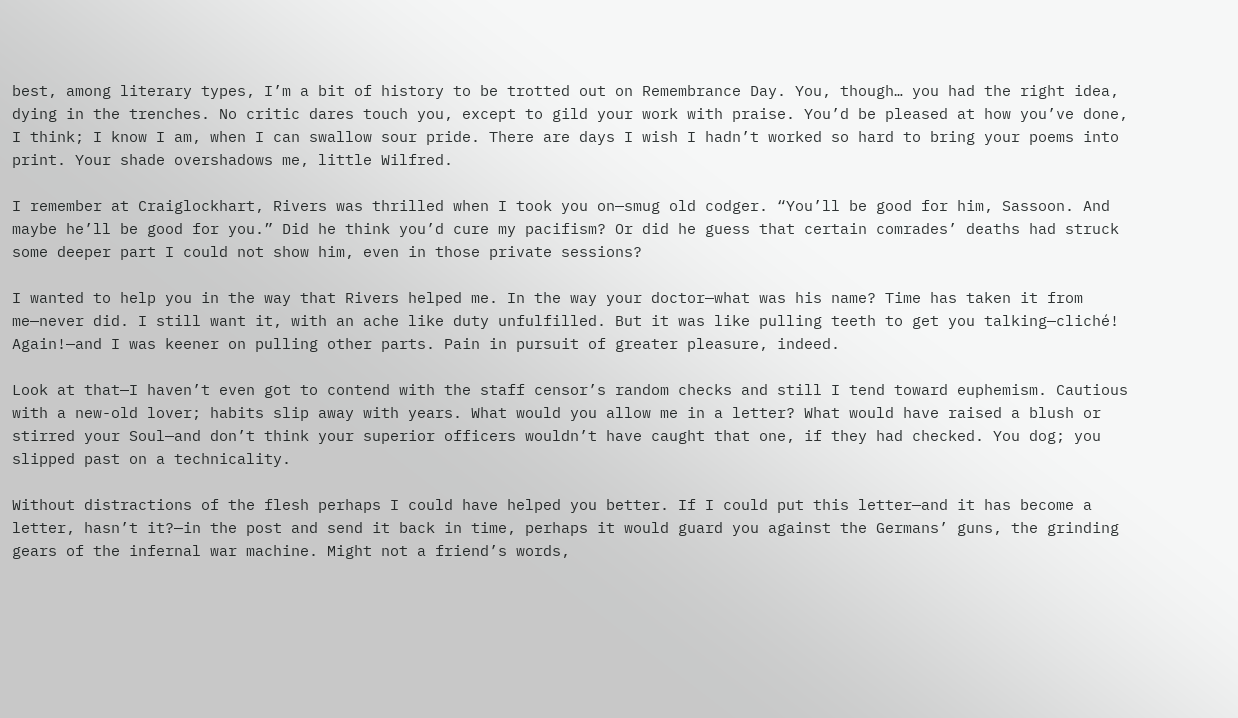best, among literary types, I’m a bit of history to be trotted out on Remembrance Day. You, though… you had the right idea, dying in the trenches. No critic dares touch you, except to gild your work with praise. You’d be pleased at how you’ve done, I think; I know I am, when I can swallow sour pride. There are days I wish I hadn’t worked so hard to bring your poems into print. Your shade overshadows me, little Wilfred.

I remember at Craiglockhart, Rivers was thrilled when I took you on—smug old codger. “You’ll be good for him, Sassoon. And maybe he’ll be good for you.” Did he think you’d cure my pacifism? Or did he guess that certain comrades’ deaths had struck some deeper part I could not show him, even in those private sessions?

I wanted to help you in the way that Rivers helped me. In the way your doctor—what was his name? Time has taken it from me—never did. I still want it, with an ache like duty unfulfilled. But it was like pulling teeth to get you talking—cliché! Again!—and I was keener on pulling other parts. Pain in pursuit of greater pleasure, indeed.

Look at that—I haven’t even got to contend with the staff censor’s random checks and still I tend toward euphemism. Cautious with a new-old lover; habits slip away with years. What would you allow me in a letter? What would have raised a blush or stirred your Soul—and don’t think your superior officers wouldn’t have caught that one, if they had checked. You dog; you slipped past on a technicality.

Without distractions of the flesh perhaps I could have helped you better. If I could put this letter—and it has become a letter, hasn’t it?—in the post and send it back in time, perhaps it would guard you against the Germans’ guns, the grinding gears of the infernal war machine. Might not a friend’s words,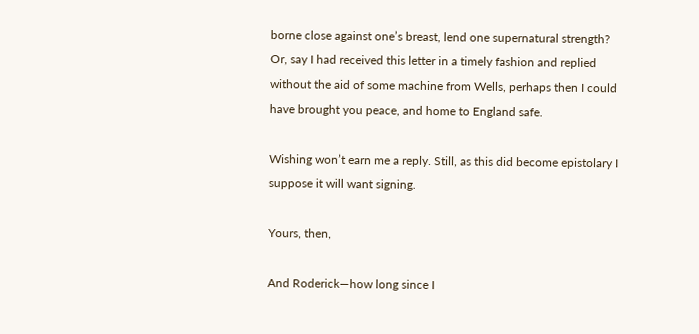borne close against one’s breast, lend one supernatural strength? Or, say I had received this letter in a timely fashion and replied without the aid of some machine from Wells, perhaps then I could have brought you peace, and home to England safe.

Wishing won’t earn me a reply. Still, as this did become epistolary I suppose it will want signing.

Yours, then,

And Roderick—how long since I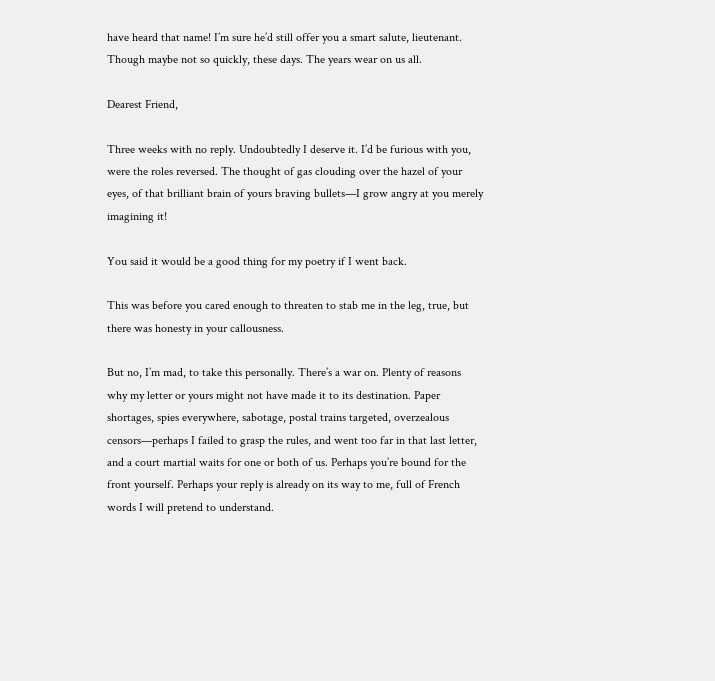have heard that name! I’m sure he’d still offer you a smart salute, lieutenant. Though maybe not so quickly, these days. The years wear on us all.

Dearest Friend,

Three weeks with no reply. Undoubtedly I deserve it. I’d be furious with you, were the roles reversed. The thought of gas clouding over the hazel of your eyes, of that brilliant brain of yours braving bullets—I grow angry at you merely imagining it!

You said it would be a good thing for my poetry if I went back.

This was before you cared enough to threaten to stab me in the leg, true, but there was honesty in your callousness.

But no, I’m mad, to take this personally. There’s a war on. Plenty of reasons why my letter or yours might not have made it to its destination. Paper shortages, spies everywhere, sabotage, postal trains targeted, overzealous censors—perhaps I failed to grasp the rules, and went too far in that last letter, and a court martial waits for one or both of us. Perhaps you’re bound for the front yourself. Perhaps your reply is already on its way to me, full of French words I will pretend to understand.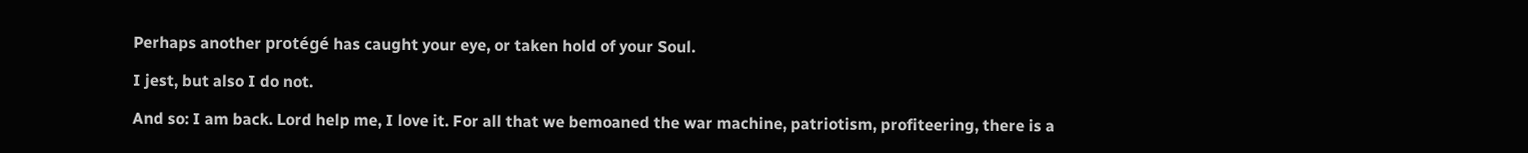Perhaps another protégé has caught your eye, or taken hold of your Soul.

I jest, but also I do not.

And so: I am back. Lord help me, I love it. For all that we bemoaned the war machine, patriotism, profiteering, there is a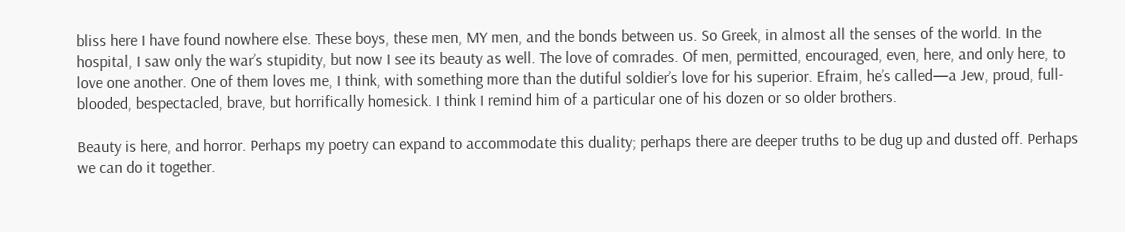bliss here I have found nowhere else. These boys, these men, MY men, and the bonds between us. So Greek, in almost all the senses of the world. In the hospital, I saw only the war’s stupidity, but now I see its beauty as well. The love of comrades. Of men, permitted, encouraged, even, here, and only here, to love one another. One of them loves me, I think, with something more than the dutiful soldier’s love for his superior. Efraim, he’s called—a Jew, proud, full-blooded, bespectacled, brave, but horrifically homesick. I think I remind him of a particular one of his dozen or so older brothers.

Beauty is here, and horror. Perhaps my poetry can expand to accommodate this duality; perhaps there are deeper truths to be dug up and dusted off. Perhaps we can do it together.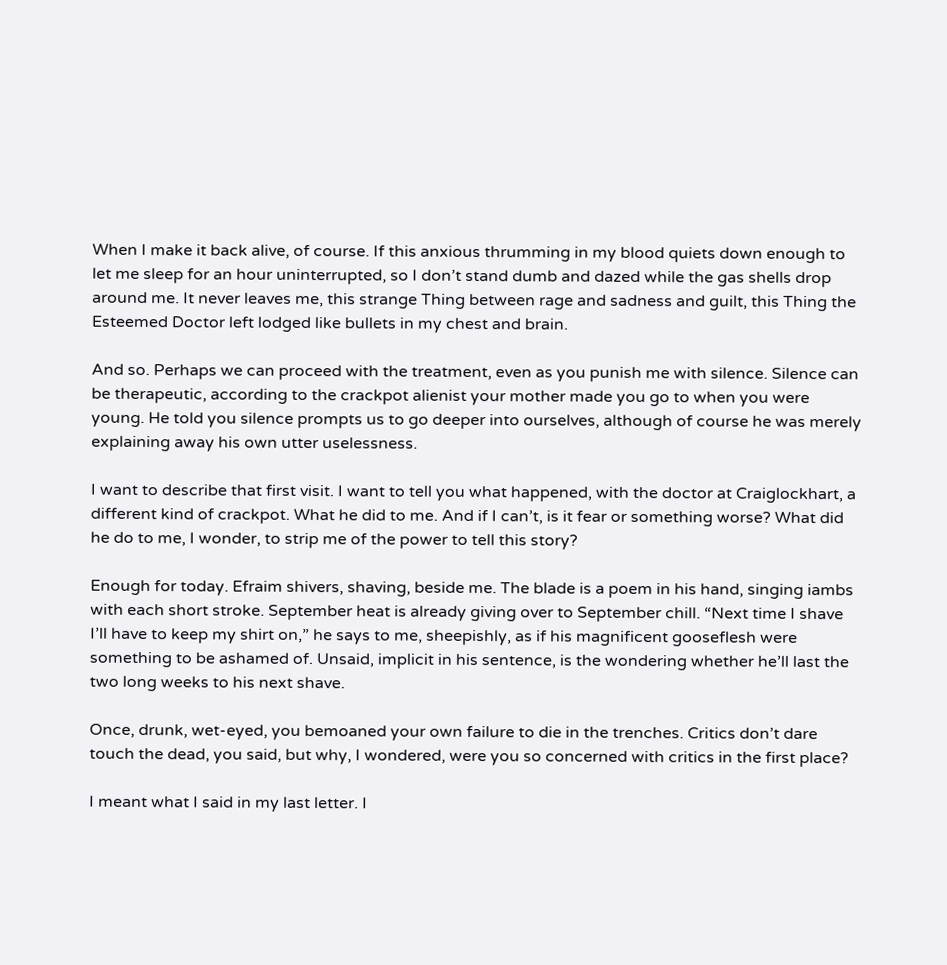When I make it back alive, of course. If this anxious thrumming in my blood quiets down enough to let me sleep for an hour uninterrupted, so I don’t stand dumb and dazed while the gas shells drop around me. It never leaves me, this strange Thing between rage and sadness and guilt, this Thing the Esteemed Doctor left lodged like bullets in my chest and brain.

And so. Perhaps we can proceed with the treatment, even as you punish me with silence. Silence can be therapeutic, according to the crackpot alienist your mother made you go to when you were young. He told you silence prompts us to go deeper into ourselves, although of course he was merely explaining away his own utter uselessness.

I want to describe that first visit. I want to tell you what happened, with the doctor at Craiglockhart, a different kind of crackpot. What he did to me. And if I can’t, is it fear or something worse? What did he do to me, I wonder, to strip me of the power to tell this story?

Enough for today. Efraim shivers, shaving, beside me. The blade is a poem in his hand, singing iambs with each short stroke. September heat is already giving over to September chill. “Next time I shave I’ll have to keep my shirt on,” he says to me, sheepishly, as if his magnificent gooseflesh were something to be ashamed of. Unsaid, implicit in his sentence, is the wondering whether he’ll last the two long weeks to his next shave.

Once, drunk, wet-eyed, you bemoaned your own failure to die in the trenches. Critics don’t dare touch the dead, you said, but why, I wondered, were you so concerned with critics in the first place?

I meant what I said in my last letter. I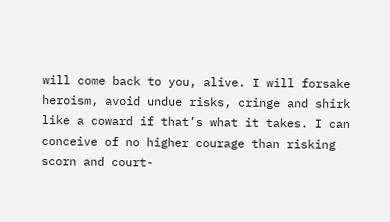will come back to you, alive. I will forsake heroism, avoid undue risks, cringe and shirk like a coward if that’s what it takes. I can conceive of no higher courage than risking scorn and court-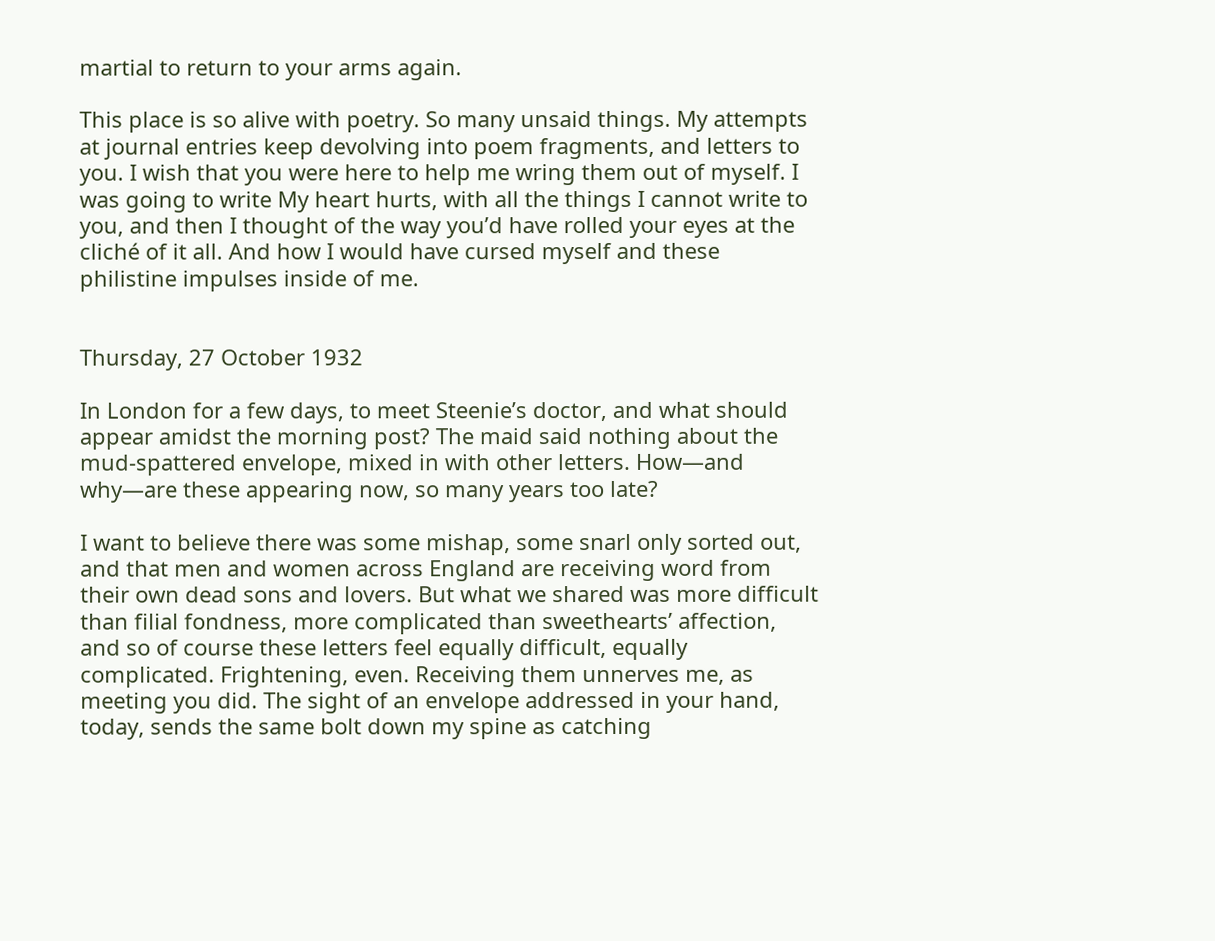martial to return to your arms again.

This place is so alive with poetry. So many unsaid things. My attempts at journal entries keep devolving into poem fragments, and letters to you. I wish that you were here to help me wring them out of myself. I was going to write My heart hurts, with all the things I cannot write to you, and then I thought of the way you’d have rolled your eyes at the cliché of it all. And how I would have cursed myself and these philistine impulses inside of me.


Thursday, 27 October 1932

In London for a few days, to meet Steenie’s doctor, and what should appear amidst the morning post? The maid said nothing about the mud-spattered envelope, mixed in with other letters. How—and why—are these appearing now, so many years too late?

I want to believe there was some mishap, some snarl only sorted out, and that men and women across England are receiving word from their own dead sons and lovers. But what we shared was more difficult than filial fondness, more complicated than sweethearts’ affection, and so of course these letters feel equally difficult, equally complicated. Frightening, even. Receiving them unnerves me, as meeting you did. The sight of an envelope addressed in your hand, today, sends the same bolt down my spine as catching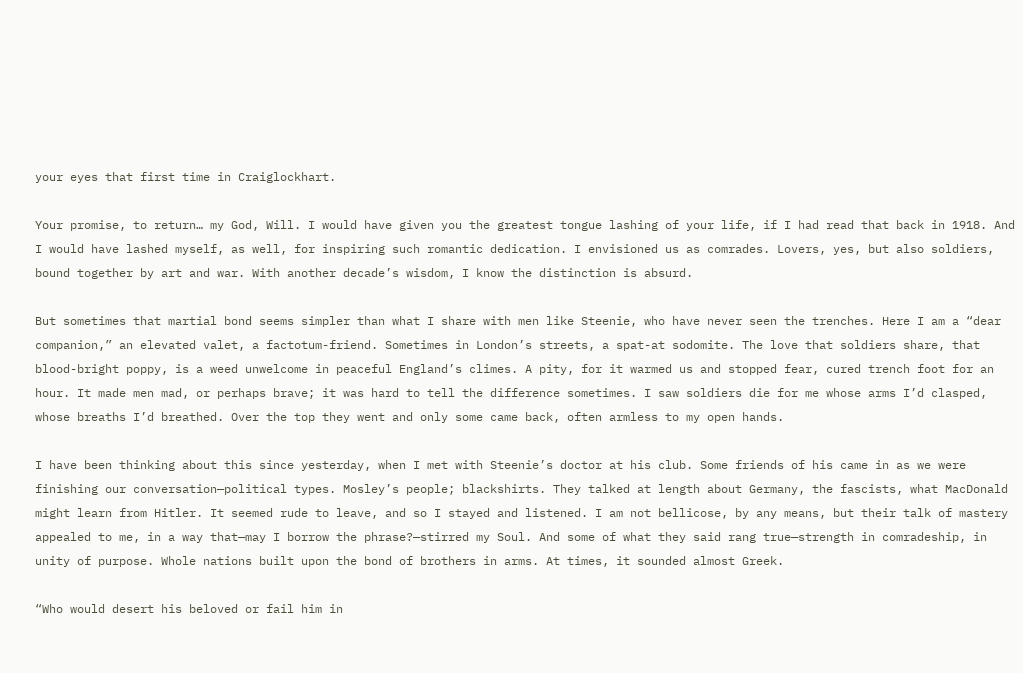your eyes that first time in Craiglockhart.

Your promise, to return… my God, Will. I would have given you the greatest tongue lashing of your life, if I had read that back in 1918. And I would have lashed myself, as well, for inspiring such romantic dedication. I envisioned us as comrades. Lovers, yes, but also soldiers, bound together by art and war. With another decade’s wisdom, I know the distinction is absurd.

But sometimes that martial bond seems simpler than what I share with men like Steenie, who have never seen the trenches. Here I am a “dear companion,” an elevated valet, a factotum-friend. Sometimes in London’s streets, a spat-at sodomite. The love that soldiers share, that blood-bright poppy, is a weed unwelcome in peaceful England’s climes. A pity, for it warmed us and stopped fear, cured trench foot for an hour. It made men mad, or perhaps brave; it was hard to tell the difference sometimes. I saw soldiers die for me whose arms I’d clasped, whose breaths I’d breathed. Over the top they went and only some came back, often armless to my open hands.

I have been thinking about this since yesterday, when I met with Steenie’s doctor at his club. Some friends of his came in as we were finishing our conversation—political types. Mosley’s people; blackshirts. They talked at length about Germany, the fascists, what MacDonald might learn from Hitler. It seemed rude to leave, and so I stayed and listened. I am not bellicose, by any means, but their talk of mastery appealed to me, in a way that—may I borrow the phrase?—stirred my Soul. And some of what they said rang true—strength in comradeship, in unity of purpose. Whole nations built upon the bond of brothers in arms. At times, it sounded almost Greek.

“Who would desert his beloved or fail him in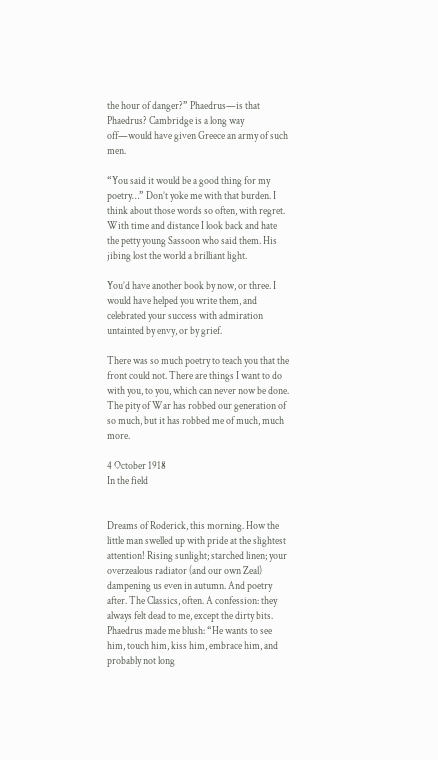the hour of danger?” Phaedrus—is that Phaedrus? Cambridge is a long way off—would have given Greece an army of such men.

“You said it would be a good thing for my poetry…” Don’t yoke me with that burden. I think about those words so often, with regret. With time and distance I look back and hate the petty young Sassoon who said them. His jibing lost the world a brilliant light.

You’d have another book by now, or three. I would have helped you write them, and celebrated your success with admiration untainted by envy, or by grief.

There was so much poetry to teach you that the front could not. There are things I want to do with you, to you, which can never now be done. The pity of War has robbed our generation of so much, but it has robbed me of much, much more.

4 October 1918
In the field


Dreams of Roderick, this morning. How the little man swelled up with pride at the slightest attention! Rising sunlight; starched linen; your overzealous radiator (and our own Zeal) dampening us even in autumn. And poetry after. The Classics, often. A confession: they always felt dead to me, except the dirty bits. Phaedrus made me blush: “He wants to see him, touch him, kiss him, embrace him, and probably not long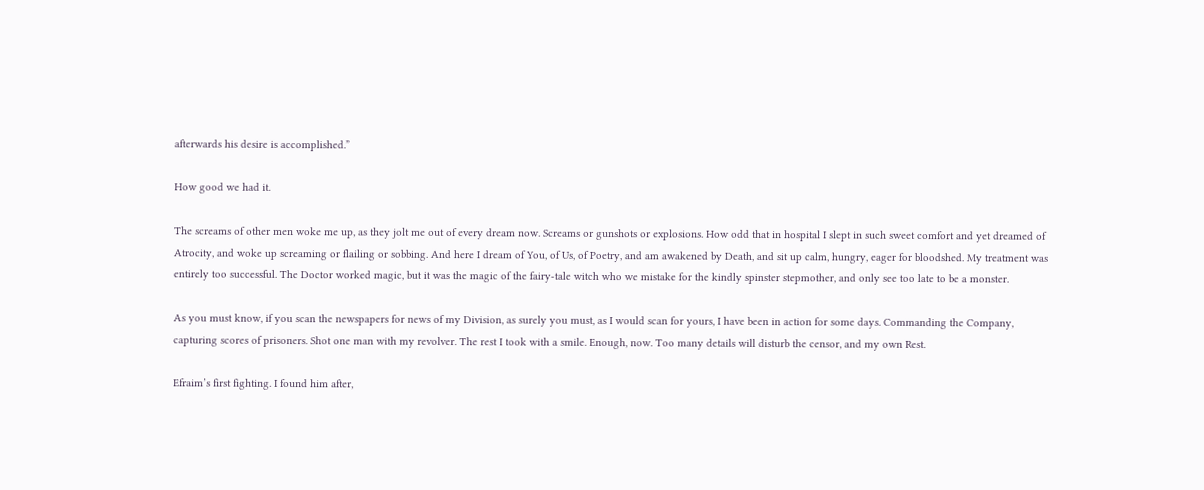afterwards his desire is accomplished.”

How good we had it.

The screams of other men woke me up, as they jolt me out of every dream now. Screams or gunshots or explosions. How odd that in hospital I slept in such sweet comfort and yet dreamed of Atrocity, and woke up screaming or flailing or sobbing. And here I dream of You, of Us, of Poetry, and am awakened by Death, and sit up calm, hungry, eager for bloodshed. My treatment was entirely too successful. The Doctor worked magic, but it was the magic of the fairy-tale witch who we mistake for the kindly spinster stepmother, and only see too late to be a monster.

As you must know, if you scan the newspapers for news of my Division, as surely you must, as I would scan for yours, I have been in action for some days. Commanding the Company, capturing scores of prisoners. Shot one man with my revolver. The rest I took with a smile. Enough, now. Too many details will disturb the censor, and my own Rest.

Efraim’s first fighting. I found him after,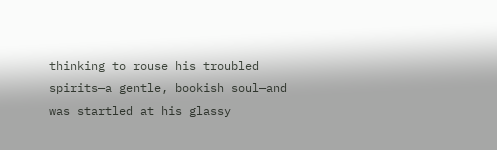thinking to rouse his troubled spirits—a gentle, bookish soul—and was startled at his glassy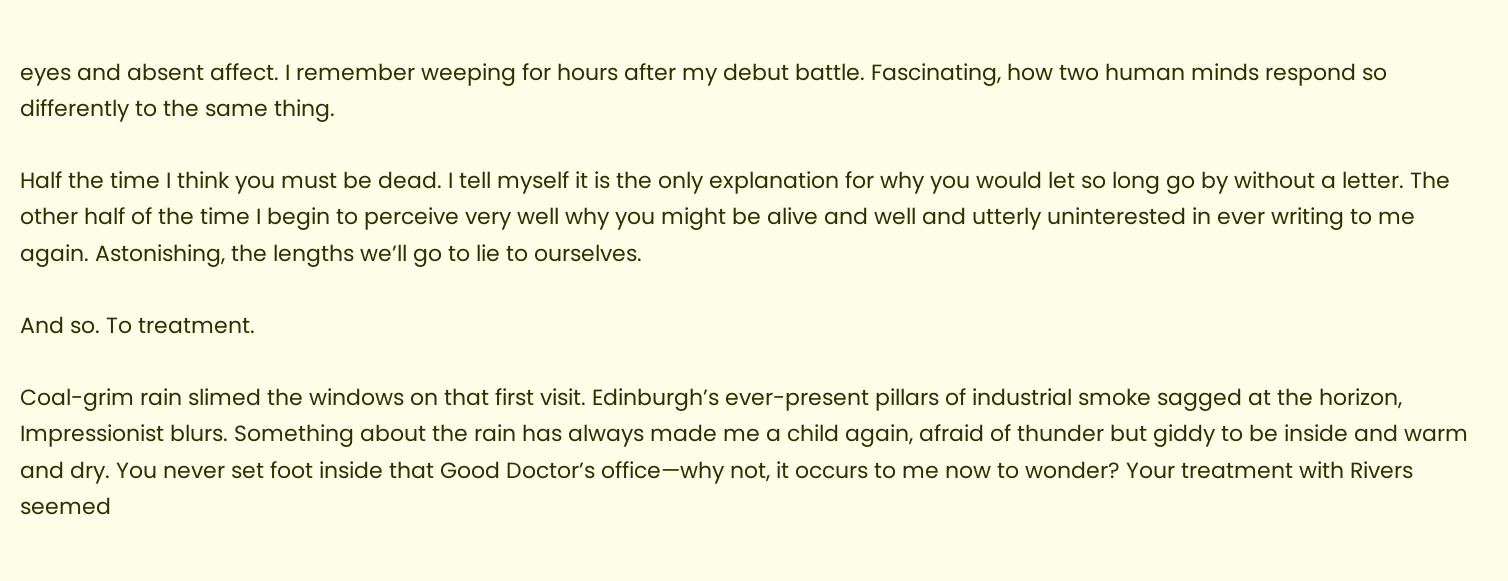eyes and absent affect. I remember weeping for hours after my debut battle. Fascinating, how two human minds respond so differently to the same thing.

Half the time I think you must be dead. I tell myself it is the only explanation for why you would let so long go by without a letter. The other half of the time I begin to perceive very well why you might be alive and well and utterly uninterested in ever writing to me again. Astonishing, the lengths we’ll go to lie to ourselves.

And so. To treatment.

Coal-grim rain slimed the windows on that first visit. Edinburgh’s ever-present pillars of industrial smoke sagged at the horizon, Impressionist blurs. Something about the rain has always made me a child again, afraid of thunder but giddy to be inside and warm and dry. You never set foot inside that Good Doctor’s office—why not, it occurs to me now to wonder? Your treatment with Rivers seemed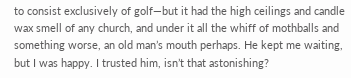to consist exclusively of golf—but it had the high ceilings and candle wax smell of any church, and under it all the whiff of mothballs and something worse, an old man’s mouth perhaps. He kept me waiting, but I was happy. I trusted him, isn’t that astonishing?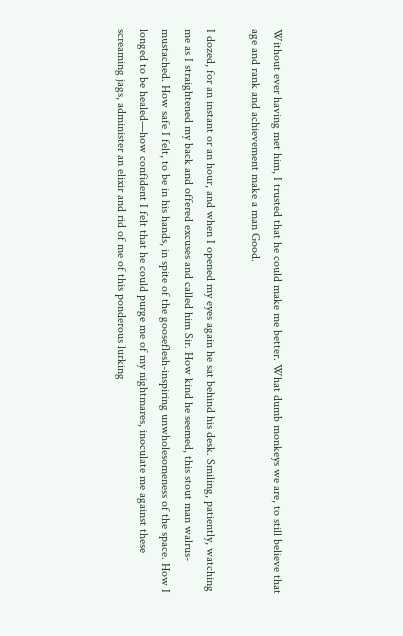Without ever having met him, I trusted that he could make me better. What dumb monkeys we are, to still believe that age and rank and achievement make a man Good.

I dozed, for an instant or an hour, and when I opened my eyes again he sat behind his desk. Smiling, patiently, watching me as I straightened my back and offered excuses and called him Sir. How kind he seemed, this stout man walrus-mustached. How safe I felt, to be in his hands, in spite of the gooseflesh-inspiring unwholesomeness of the space. How I longed to be healed—how confident I felt that he could purge me of my nightmares, inoculate me against these screaming jags, administer an elixir and rid of me of this ponderous lurking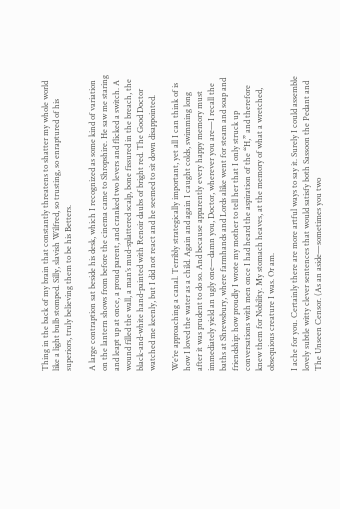Thing in the back of my brain that constantly threatens to shatter my whole world like a light bulb stomped. Silly, slavish Wilfred, so trusting, so enraptured of his superiors, truly believing them to be his Betters.

A large contraption sat beside his desk, which I recognized as some kind of variation on the lantern shows from before the cinema came to Shropshire. He saw me staring and leapt up at once, a proud parent, and cranked two levers and flicked a switch. A wound filled the wall, a man’s mud-splattered scalp, bone fissured in the breach, the black-and-white hand-painted with Renoir daubs of bright red. The Good Doctor watched me keenly, but I did not react and he seemed to sit down disappointed.

We’re approaching a canal. Terribly strategically important, yet all I can think of is how I loved the water as a child. Again and again I caught colds, swimming long after it was prudent to do so. And because apparently every happy memory must immediately yield an ugly one—damn you, Doctor, wherever you are—I recall the baths at Shrewsbury, where farmhands and Lords alike went for steam and soap and friendship: how proudly I wrote my mother to tell her that I only struck up conversations with men once I had heard the aspiration of the “H,” and therefore knew them for Nobility. My stomach heaves, at the memory of what a wretched, obsequious creature I was. Or am.

I ache for you. Certainly there are more artful ways to say it. Surely I could assemble lovely subtle witty clever sentences that would satisfy both Sassoon the Pedant and The Unseen Censor. (As an aside—sometimes you two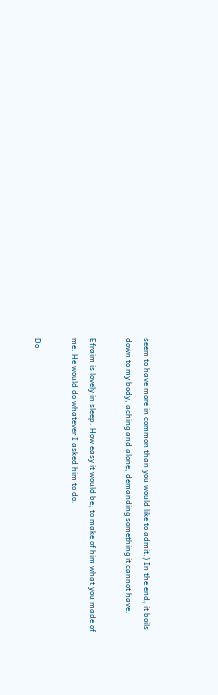seem to have more in common than you would like to admit.) In the end, it boils down to my body, aching and alone, demanding something it cannot have.

Efraim is lovely in sleep. How easy it would be, to make of him what you made of me. He would do whatever I asked him to do.

Do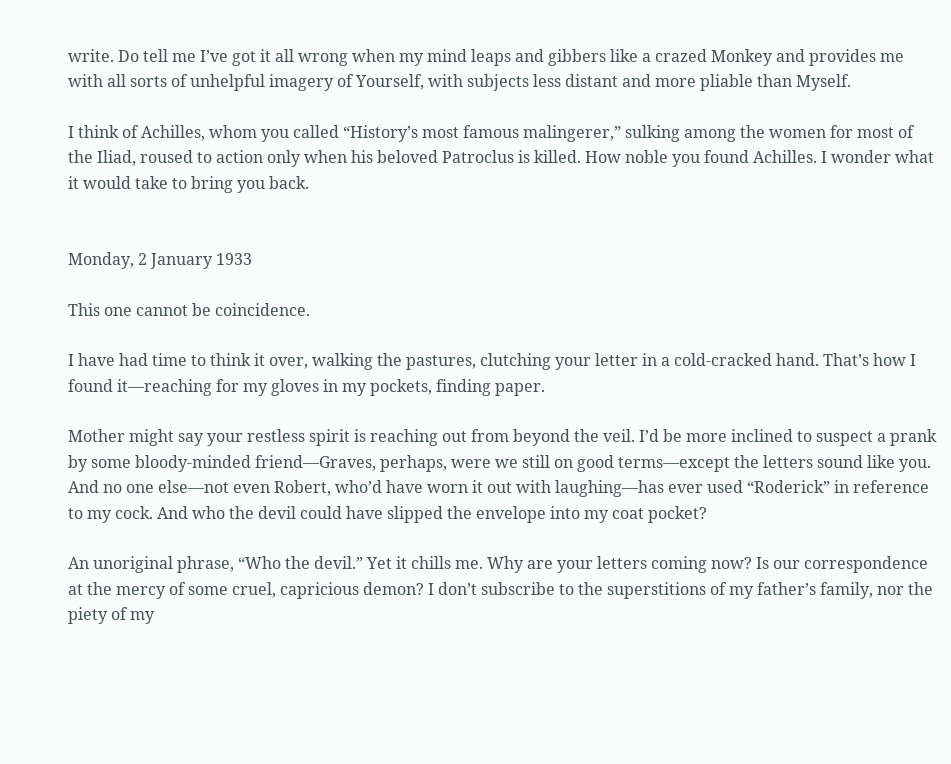write. Do tell me I’ve got it all wrong when my mind leaps and gibbers like a crazed Monkey and provides me with all sorts of unhelpful imagery of Yourself, with subjects less distant and more pliable than Myself.

I think of Achilles, whom you called “History’s most famous malingerer,” sulking among the women for most of the Iliad, roused to action only when his beloved Patroclus is killed. How noble you found Achilles. I wonder what it would take to bring you back.


Monday, 2 January 1933

This one cannot be coincidence.

I have had time to think it over, walking the pastures, clutching your letter in a cold-cracked hand. That’s how I found it—reaching for my gloves in my pockets, finding paper.

Mother might say your restless spirit is reaching out from beyond the veil. I’d be more inclined to suspect a prank by some bloody-minded friend—Graves, perhaps, were we still on good terms—except the letters sound like you. And no one else—not even Robert, who’d have worn it out with laughing—has ever used “Roderick” in reference to my cock. And who the devil could have slipped the envelope into my coat pocket?

An unoriginal phrase, “Who the devil.” Yet it chills me. Why are your letters coming now? Is our correspondence at the mercy of some cruel, capricious demon? I don’t subscribe to the superstitions of my father’s family, nor the piety of my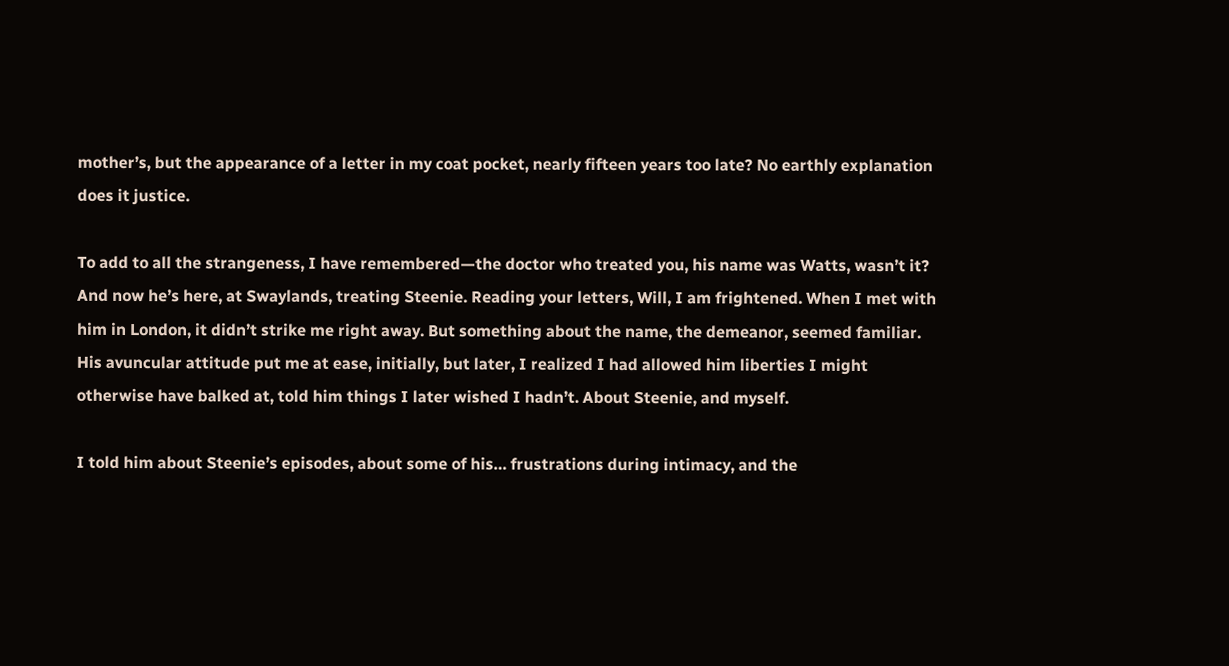mother’s, but the appearance of a letter in my coat pocket, nearly fifteen years too late? No earthly explanation does it justice.

To add to all the strangeness, I have remembered—the doctor who treated you, his name was Watts, wasn’t it? And now he’s here, at Swaylands, treating Steenie. Reading your letters, Will, I am frightened. When I met with him in London, it didn’t strike me right away. But something about the name, the demeanor, seemed familiar. His avuncular attitude put me at ease, initially, but later, I realized I had allowed him liberties I might otherwise have balked at, told him things I later wished I hadn’t. About Steenie, and myself.

I told him about Steenie’s episodes, about some of his… frustrations during intimacy, and the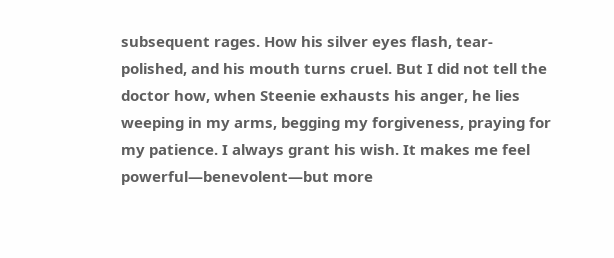subsequent rages. How his silver eyes flash, tear-polished, and his mouth turns cruel. But I did not tell the doctor how, when Steenie exhausts his anger, he lies weeping in my arms, begging my forgiveness, praying for my patience. I always grant his wish. It makes me feel powerful—benevolent—but more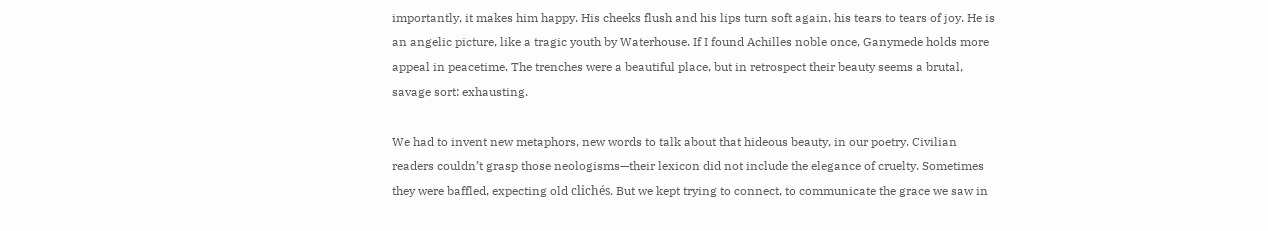importantly, it makes him happy. His cheeks flush and his lips turn soft again, his tears to tears of joy. He is an angelic picture, like a tragic youth by Waterhouse. If I found Achilles noble once, Ganymede holds more appeal in peacetime. The trenches were a beautiful place, but in retrospect their beauty seems a brutal, savage sort: exhausting.

We had to invent new metaphors, new words to talk about that hideous beauty, in our poetry. Civilian readers couldn’t grasp those neologisms—their lexicon did not include the elegance of cruelty. Sometimes they were baffled, expecting old clichés. But we kept trying to connect, to communicate the grace we saw in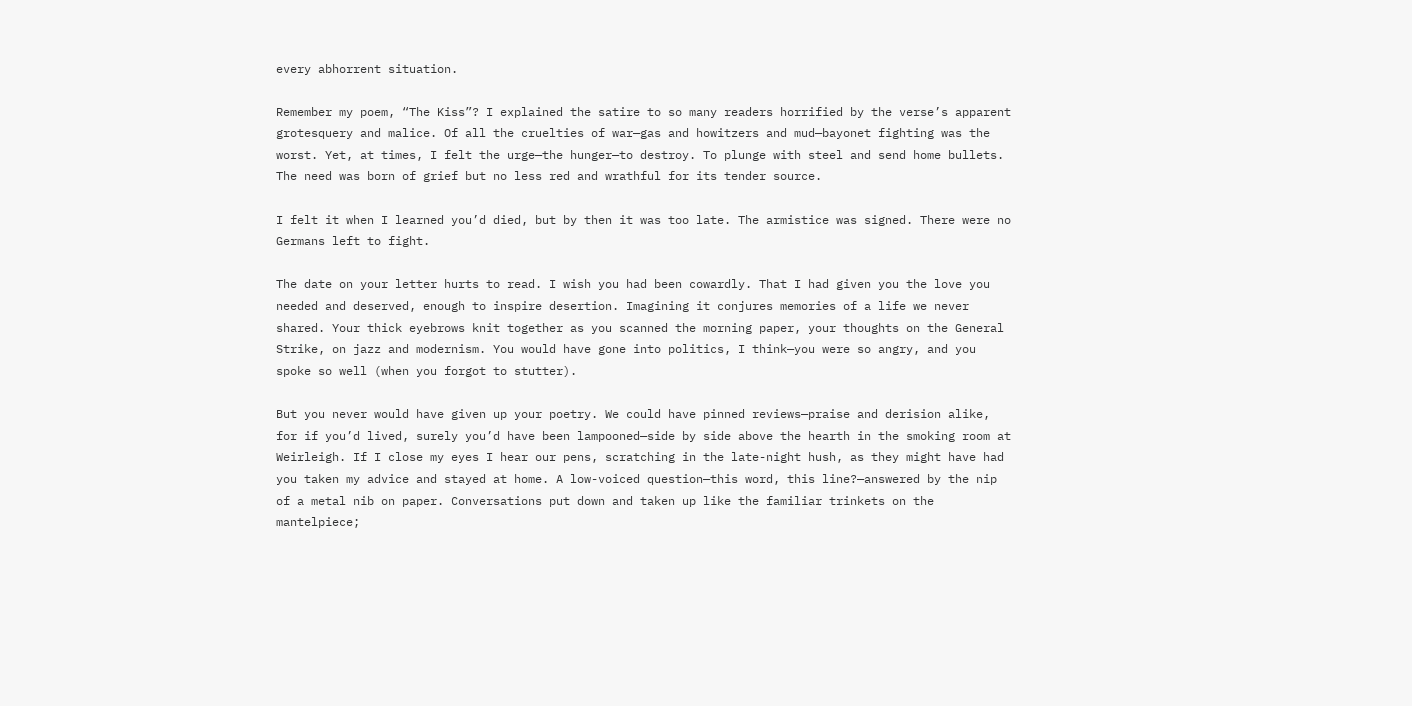every abhorrent situation.

Remember my poem, “The Kiss”? I explained the satire to so many readers horrified by the verse’s apparent grotesquery and malice. Of all the cruelties of war—gas and howitzers and mud—bayonet fighting was the worst. Yet, at times, I felt the urge—the hunger—to destroy. To plunge with steel and send home bullets. The need was born of grief but no less red and wrathful for its tender source.

I felt it when I learned you’d died, but by then it was too late. The armistice was signed. There were no Germans left to fight.

The date on your letter hurts to read. I wish you had been cowardly. That I had given you the love you needed and deserved, enough to inspire desertion. Imagining it conjures memories of a life we never shared. Your thick eyebrows knit together as you scanned the morning paper, your thoughts on the General Strike, on jazz and modernism. You would have gone into politics, I think—you were so angry, and you spoke so well (when you forgot to stutter).

But you never would have given up your poetry. We could have pinned reviews—praise and derision alike, for if you’d lived, surely you’d have been lampooned—side by side above the hearth in the smoking room at Weirleigh. If I close my eyes I hear our pens, scratching in the late-night hush, as they might have had you taken my advice and stayed at home. A low-voiced question—this word, this line?—answered by the nip of a metal nib on paper. Conversations put down and taken up like the familiar trinkets on the mantelpiece;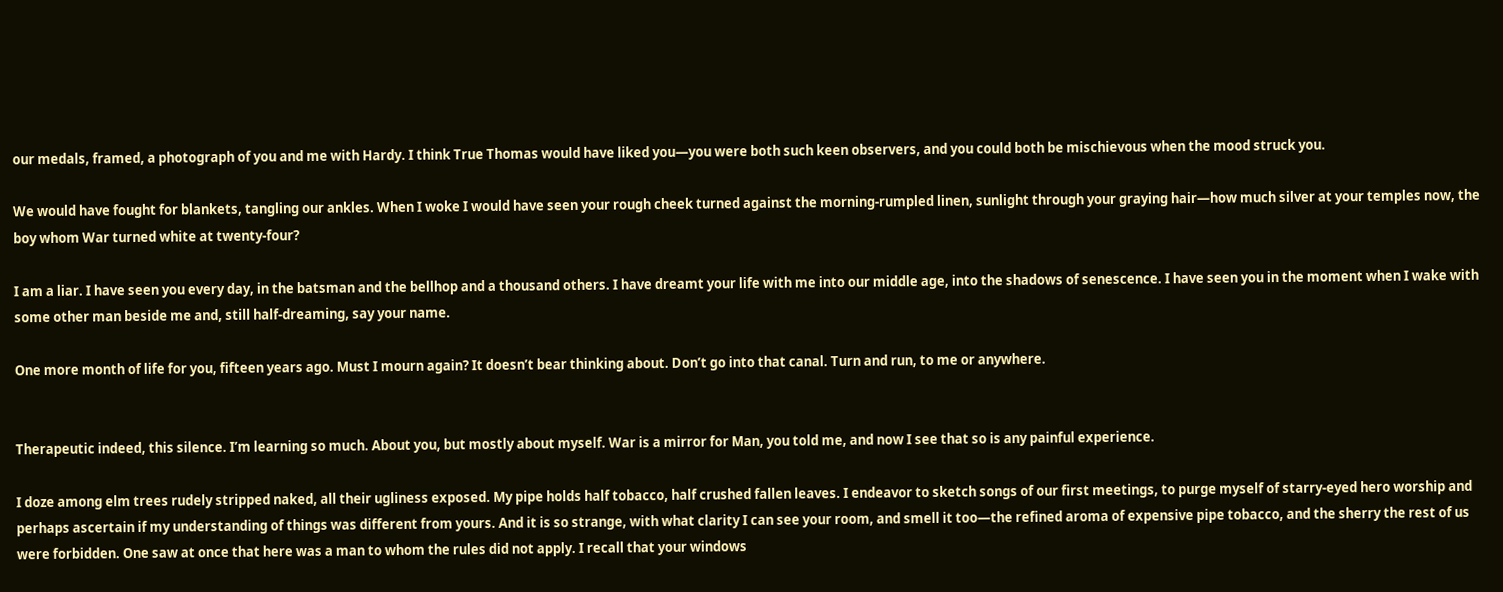our medals, framed, a photograph of you and me with Hardy. I think True Thomas would have liked you—you were both such keen observers, and you could both be mischievous when the mood struck you.

We would have fought for blankets, tangling our ankles. When I woke I would have seen your rough cheek turned against the morning-rumpled linen, sunlight through your graying hair—how much silver at your temples now, the boy whom War turned white at twenty-four?

I am a liar. I have seen you every day, in the batsman and the bellhop and a thousand others. I have dreamt your life with me into our middle age, into the shadows of senescence. I have seen you in the moment when I wake with some other man beside me and, still half-dreaming, say your name.

One more month of life for you, fifteen years ago. Must I mourn again? It doesn’t bear thinking about. Don’t go into that canal. Turn and run, to me or anywhere.


Therapeutic indeed, this silence. I’m learning so much. About you, but mostly about myself. War is a mirror for Man, you told me, and now I see that so is any painful experience.

I doze among elm trees rudely stripped naked, all their ugliness exposed. My pipe holds half tobacco, half crushed fallen leaves. I endeavor to sketch songs of our first meetings, to purge myself of starry-eyed hero worship and perhaps ascertain if my understanding of things was different from yours. And it is so strange, with what clarity I can see your room, and smell it too—the refined aroma of expensive pipe tobacco, and the sherry the rest of us were forbidden. One saw at once that here was a man to whom the rules did not apply. I recall that your windows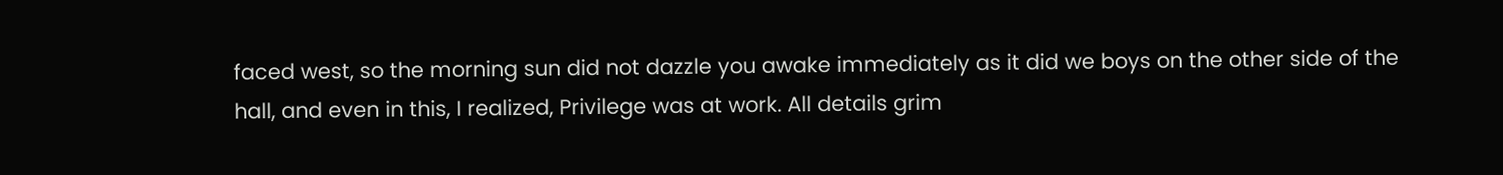faced west, so the morning sun did not dazzle you awake immediately as it did we boys on the other side of the hall, and even in this, I realized, Privilege was at work. All details grim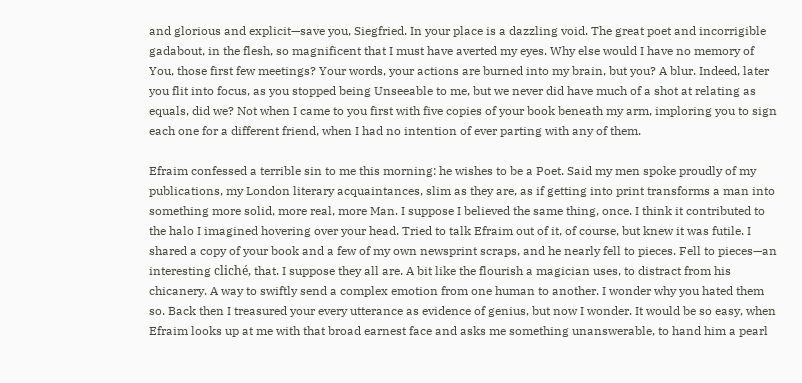and glorious and explicit—save you, Siegfried. In your place is a dazzling void. The great poet and incorrigible gadabout, in the flesh, so magnificent that I must have averted my eyes. Why else would I have no memory of You, those first few meetings? Your words, your actions are burned into my brain, but you? A blur. Indeed, later you flit into focus, as you stopped being Unseeable to me, but we never did have much of a shot at relating as equals, did we? Not when I came to you first with five copies of your book beneath my arm, imploring you to sign each one for a different friend, when I had no intention of ever parting with any of them.

Efraim confessed a terrible sin to me this morning: he wishes to be a Poet. Said my men spoke proudly of my publications, my London literary acquaintances, slim as they are, as if getting into print transforms a man into something more solid, more real, more Man. I suppose I believed the same thing, once. I think it contributed to the halo I imagined hovering over your head. Tried to talk Efraim out of it, of course, but knew it was futile. I shared a copy of your book and a few of my own newsprint scraps, and he nearly fell to pieces. Fell to pieces—an interesting cliché, that. I suppose they all are. A bit like the flourish a magician uses, to distract from his chicanery. A way to swiftly send a complex emotion from one human to another. I wonder why you hated them so. Back then I treasured your every utterance as evidence of genius, but now I wonder. It would be so easy, when Efraim looks up at me with that broad earnest face and asks me something unanswerable, to hand him a pearl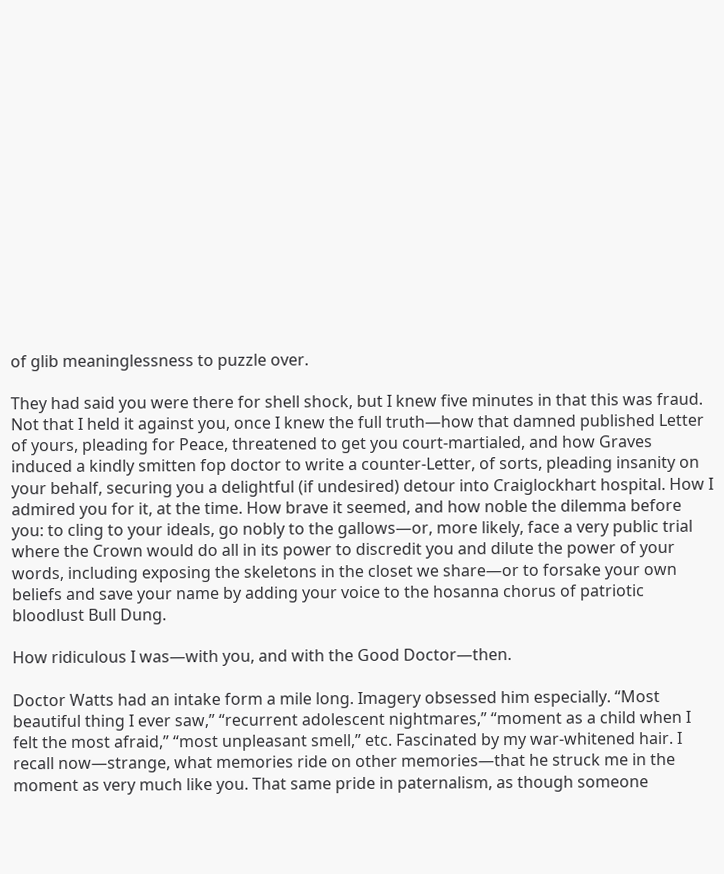of glib meaninglessness to puzzle over.

They had said you were there for shell shock, but I knew five minutes in that this was fraud. Not that I held it against you, once I knew the full truth—how that damned published Letter of yours, pleading for Peace, threatened to get you court-martialed, and how Graves induced a kindly smitten fop doctor to write a counter-Letter, of sorts, pleading insanity on your behalf, securing you a delightful (if undesired) detour into Craiglockhart hospital. How I admired you for it, at the time. How brave it seemed, and how noble the dilemma before you: to cling to your ideals, go nobly to the gallows—or, more likely, face a very public trial where the Crown would do all in its power to discredit you and dilute the power of your words, including exposing the skeletons in the closet we share—or to forsake your own beliefs and save your name by adding your voice to the hosanna chorus of patriotic bloodlust Bull Dung.

How ridiculous I was—with you, and with the Good Doctor—then.

Doctor Watts had an intake form a mile long. Imagery obsessed him especially. “Most beautiful thing I ever saw,” “recurrent adolescent nightmares,” “moment as a child when I felt the most afraid,” “most unpleasant smell,” etc. Fascinated by my war-whitened hair. I recall now—strange, what memories ride on other memories—that he struck me in the moment as very much like you. That same pride in paternalism, as though someone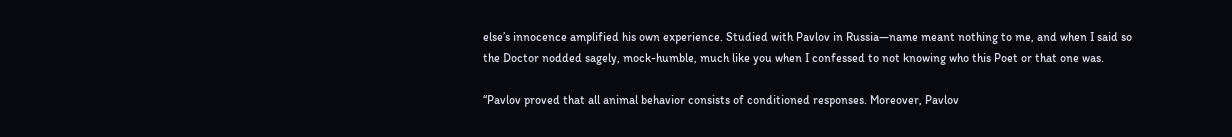else’s innocence amplified his own experience. Studied with Pavlov in Russia—name meant nothing to me, and when I said so the Doctor nodded sagely, mock-humble, much like you when I confessed to not knowing who this Poet or that one was.

“Pavlov proved that all animal behavior consists of conditioned responses. Moreover, Pavlov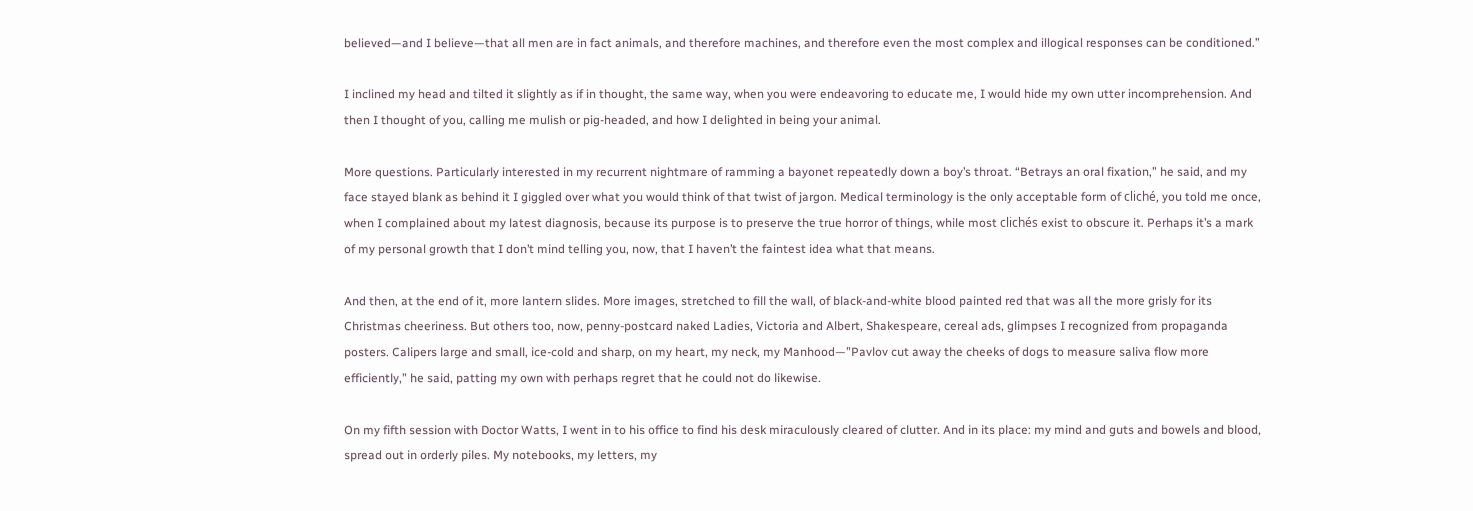believed—and I believe—that all men are in fact animals, and therefore machines, and therefore even the most complex and illogical responses can be conditioned.”

I inclined my head and tilted it slightly as if in thought, the same way, when you were endeavoring to educate me, I would hide my own utter incomprehension. And then I thought of you, calling me mulish or pig-headed, and how I delighted in being your animal.

More questions. Particularly interested in my recurrent nightmare of ramming a bayonet repeatedly down a boy’s throat. “Betrays an oral fixation,” he said, and my face stayed blank as behind it I giggled over what you would think of that twist of jargon. Medical terminology is the only acceptable form of cliché, you told me once, when I complained about my latest diagnosis, because its purpose is to preserve the true horror of things, while most clichés exist to obscure it. Perhaps it’s a mark of my personal growth that I don’t mind telling you, now, that I haven’t the faintest idea what that means.

And then, at the end of it, more lantern slides. More images, stretched to fill the wall, of black-and-white blood painted red that was all the more grisly for its Christmas cheeriness. But others too, now, penny-postcard naked Ladies, Victoria and Albert, Shakespeare, cereal ads, glimpses I recognized from propaganda posters. Calipers large and small, ice-cold and sharp, on my heart, my neck, my Manhood—”Pavlov cut away the cheeks of dogs to measure saliva flow more efficiently,” he said, patting my own with perhaps regret that he could not do likewise.

On my fifth session with Doctor Watts, I went in to his office to find his desk miraculously cleared of clutter. And in its place: my mind and guts and bowels and blood, spread out in orderly piles. My notebooks, my letters, my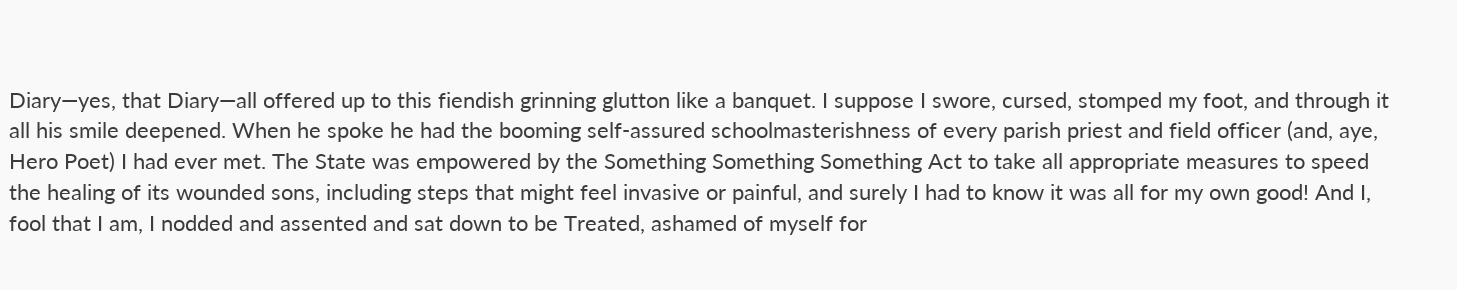Diary—yes, that Diary—all offered up to this fiendish grinning glutton like a banquet. I suppose I swore, cursed, stomped my foot, and through it all his smile deepened. When he spoke he had the booming self-assured schoolmasterishness of every parish priest and field officer (and, aye, Hero Poet) I had ever met. The State was empowered by the Something Something Something Act to take all appropriate measures to speed the healing of its wounded sons, including steps that might feel invasive or painful, and surely I had to know it was all for my own good! And I, fool that I am, I nodded and assented and sat down to be Treated, ashamed of myself for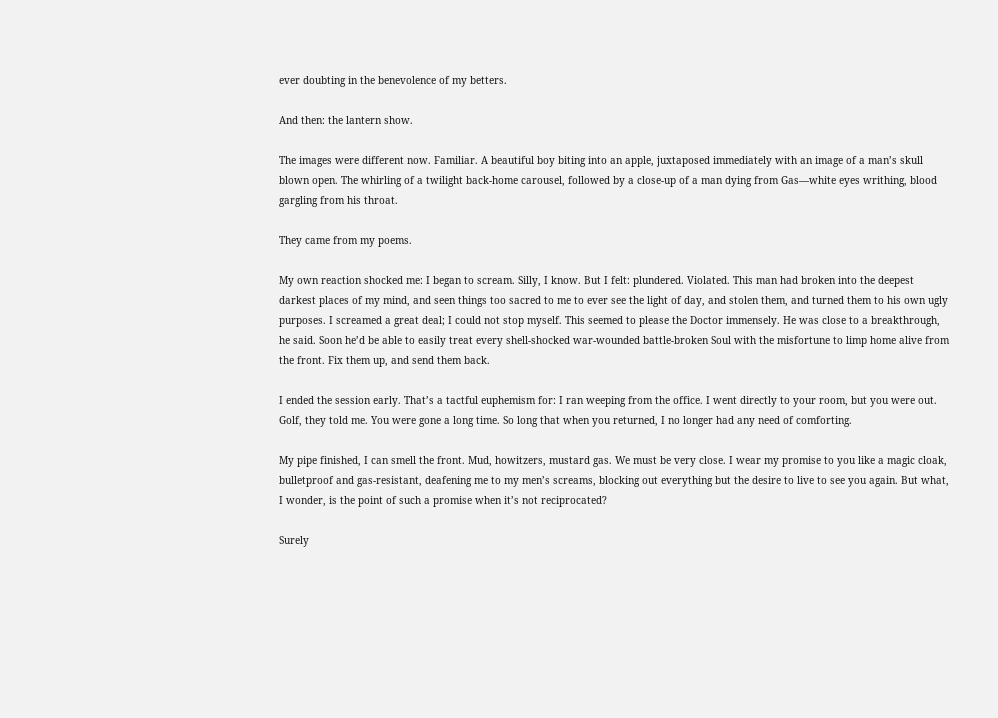ever doubting in the benevolence of my betters.

And then: the lantern show.

The images were different now. Familiar. A beautiful boy biting into an apple, juxtaposed immediately with an image of a man’s skull blown open. The whirling of a twilight back-home carousel, followed by a close-up of a man dying from Gas—white eyes writhing, blood gargling from his throat.

They came from my poems.

My own reaction shocked me: I began to scream. Silly, I know. But I felt: plundered. Violated. This man had broken into the deepest darkest places of my mind, and seen things too sacred to me to ever see the light of day, and stolen them, and turned them to his own ugly purposes. I screamed a great deal; I could not stop myself. This seemed to please the Doctor immensely. He was close to a breakthrough, he said. Soon he’d be able to easily treat every shell-shocked war-wounded battle-broken Soul with the misfortune to limp home alive from the front. Fix them up, and send them back.

I ended the session early. That’s a tactful euphemism for: I ran weeping from the office. I went directly to your room, but you were out. Golf, they told me. You were gone a long time. So long that when you returned, I no longer had any need of comforting.

My pipe finished, I can smell the front. Mud, howitzers, mustard gas. We must be very close. I wear my promise to you like a magic cloak, bulletproof and gas-resistant, deafening me to my men’s screams, blocking out everything but the desire to live to see you again. But what, I wonder, is the point of such a promise when it’s not reciprocated?

Surely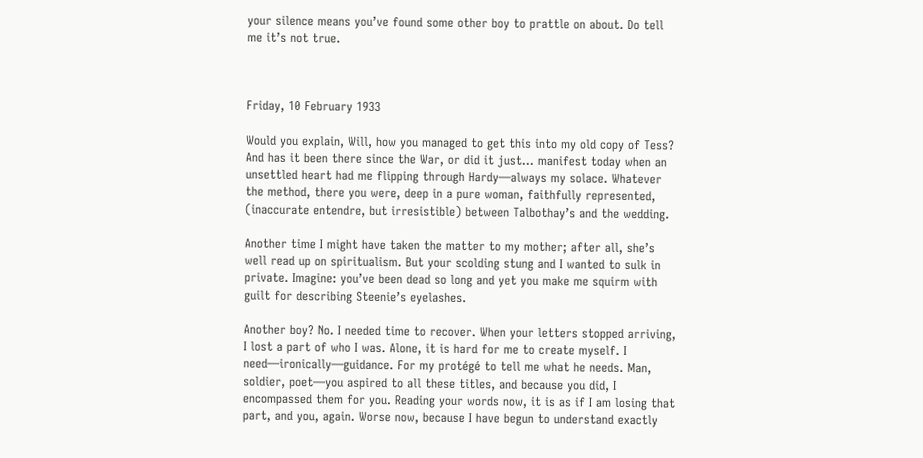your silence means you’ve found some other boy to prattle on about. Do tell me it’s not true.



Friday, 10 February 1933

Would you explain, Will, how you managed to get this into my old copy of Tess? And has it been there since the War, or did it just… manifest today when an unsettled heart had me flipping through Hardy—always my solace. Whatever the method, there you were, deep in a pure woman, faithfully represented, (inaccurate entendre, but irresistible) between Talbothay’s and the wedding.

Another time I might have taken the matter to my mother; after all, she’s well read up on spiritualism. But your scolding stung and I wanted to sulk in private. Imagine: you’ve been dead so long and yet you make me squirm with guilt for describing Steenie’s eyelashes.

Another boy? No. I needed time to recover. When your letters stopped arriving, I lost a part of who I was. Alone, it is hard for me to create myself. I need—ironically—guidance. For my protégé to tell me what he needs. Man, soldier, poet—you aspired to all these titles, and because you did, I encompassed them for you. Reading your words now, it is as if I am losing that part, and you, again. Worse now, because I have begun to understand exactly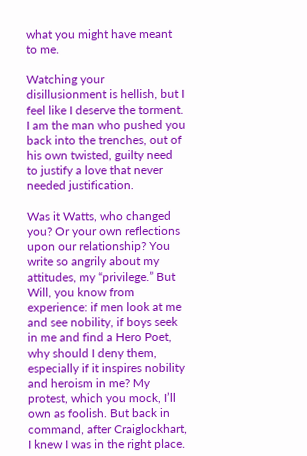what you might have meant to me.

Watching your disillusionment is hellish, but I feel like I deserve the torment. I am the man who pushed you back into the trenches, out of his own twisted, guilty need to justify a love that never needed justification.

Was it Watts, who changed you? Or your own reflections upon our relationship? You write so angrily about my attitudes, my “privilege.” But Will, you know from experience: if men look at me and see nobility, if boys seek in me and find a Hero Poet, why should I deny them, especially if it inspires nobility and heroism in me? My protest, which you mock, I’ll own as foolish. But back in command, after Craiglockhart, I knew I was in the right place.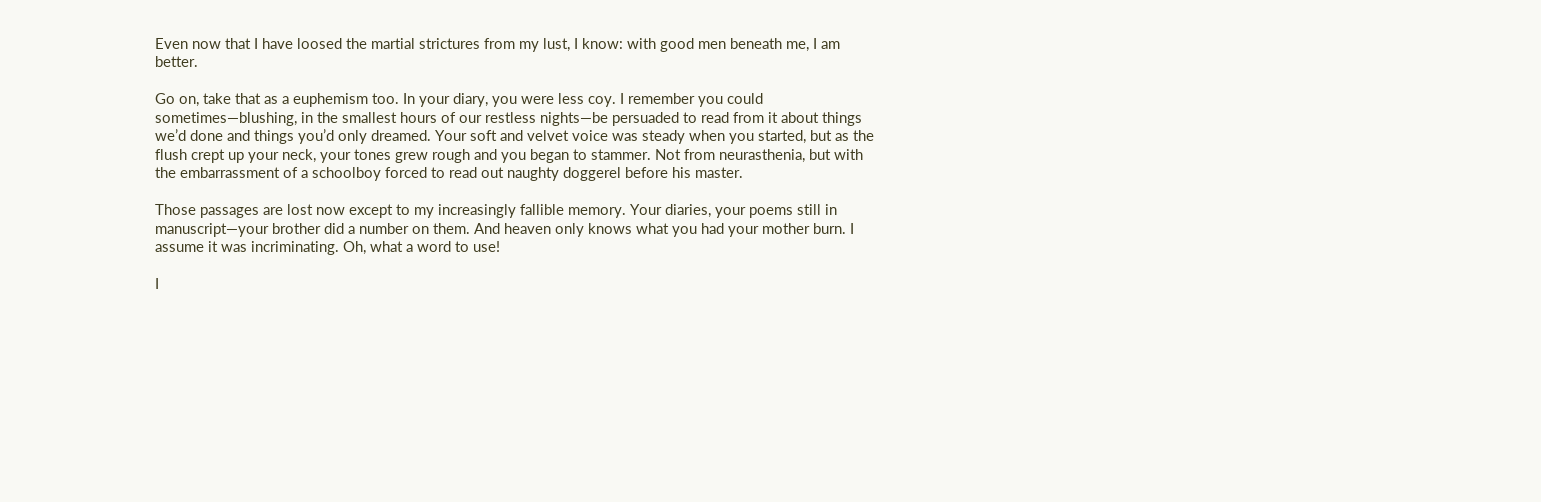Even now that I have loosed the martial strictures from my lust, I know: with good men beneath me, I am better.

Go on, take that as a euphemism too. In your diary, you were less coy. I remember you could sometimes—blushing, in the smallest hours of our restless nights—be persuaded to read from it about things we’d done and things you’d only dreamed. Your soft and velvet voice was steady when you started, but as the flush crept up your neck, your tones grew rough and you began to stammer. Not from neurasthenia, but with the embarrassment of a schoolboy forced to read out naughty doggerel before his master.

Those passages are lost now except to my increasingly fallible memory. Your diaries, your poems still in manuscript—your brother did a number on them. And heaven only knows what you had your mother burn. I assume it was incriminating. Oh, what a word to use!

I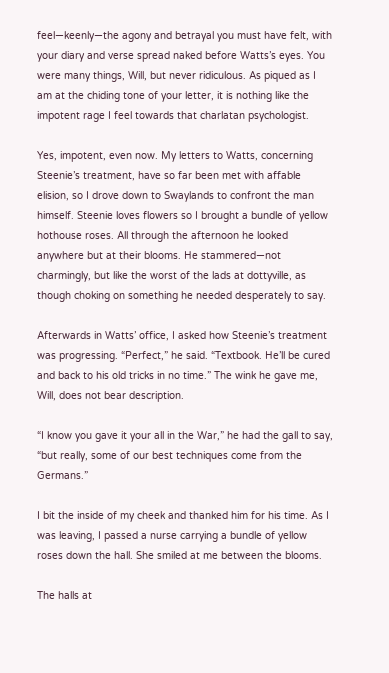feel—keenly—the agony and betrayal you must have felt, with your diary and verse spread naked before Watts’s eyes. You were many things, Will, but never ridiculous. As piqued as I am at the chiding tone of your letter, it is nothing like the impotent rage I feel towards that charlatan psychologist.

Yes, impotent, even now. My letters to Watts, concerning Steenie’s treatment, have so far been met with affable elision, so I drove down to Swaylands to confront the man himself. Steenie loves flowers so I brought a bundle of yellow hothouse roses. All through the afternoon he looked anywhere but at their blooms. He stammered—not charmingly, but like the worst of the lads at dottyville, as though choking on something he needed desperately to say.

Afterwards in Watts’ office, I asked how Steenie’s treatment was progressing. “Perfect,” he said. “Textbook. He’ll be cured and back to his old tricks in no time.” The wink he gave me, Will, does not bear description.

“I know you gave it your all in the War,” he had the gall to say, “but really, some of our best techniques come from the Germans.”

I bit the inside of my cheek and thanked him for his time. As I was leaving, I passed a nurse carrying a bundle of yellow roses down the hall. She smiled at me between the blooms.

The halls at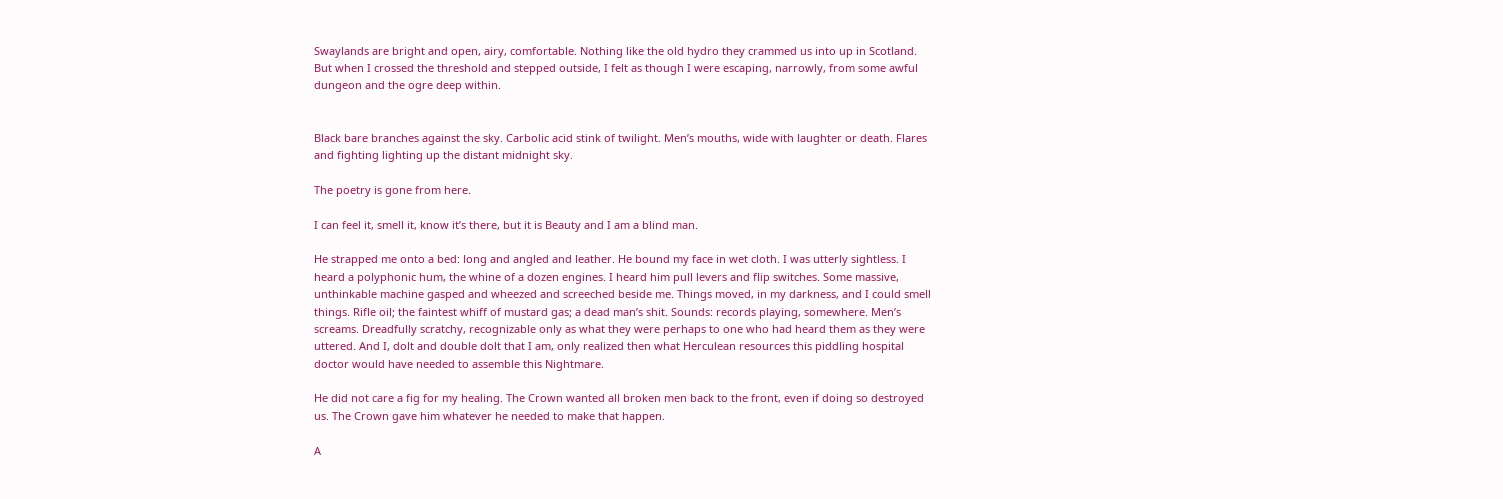Swaylands are bright and open, airy, comfortable. Nothing like the old hydro they crammed us into up in Scotland. But when I crossed the threshold and stepped outside, I felt as though I were escaping, narrowly, from some awful dungeon and the ogre deep within.


Black bare branches against the sky. Carbolic acid stink of twilight. Men’s mouths, wide with laughter or death. Flares and fighting lighting up the distant midnight sky.

The poetry is gone from here.

I can feel it, smell it, know it’s there, but it is Beauty and I am a blind man.

He strapped me onto a bed: long and angled and leather. He bound my face in wet cloth. I was utterly sightless. I heard a polyphonic hum, the whine of a dozen engines. I heard him pull levers and flip switches. Some massive, unthinkable machine gasped and wheezed and screeched beside me. Things moved, in my darkness, and I could smell things. Rifle oil; the faintest whiff of mustard gas; a dead man’s shit. Sounds: records playing, somewhere. Men’s screams. Dreadfully scratchy, recognizable only as what they were perhaps to one who had heard them as they were uttered. And I, dolt and double dolt that I am, only realized then what Herculean resources this piddling hospital doctor would have needed to assemble this Nightmare.

He did not care a fig for my healing. The Crown wanted all broken men back to the front, even if doing so destroyed us. The Crown gave him whatever he needed to make that happen.

A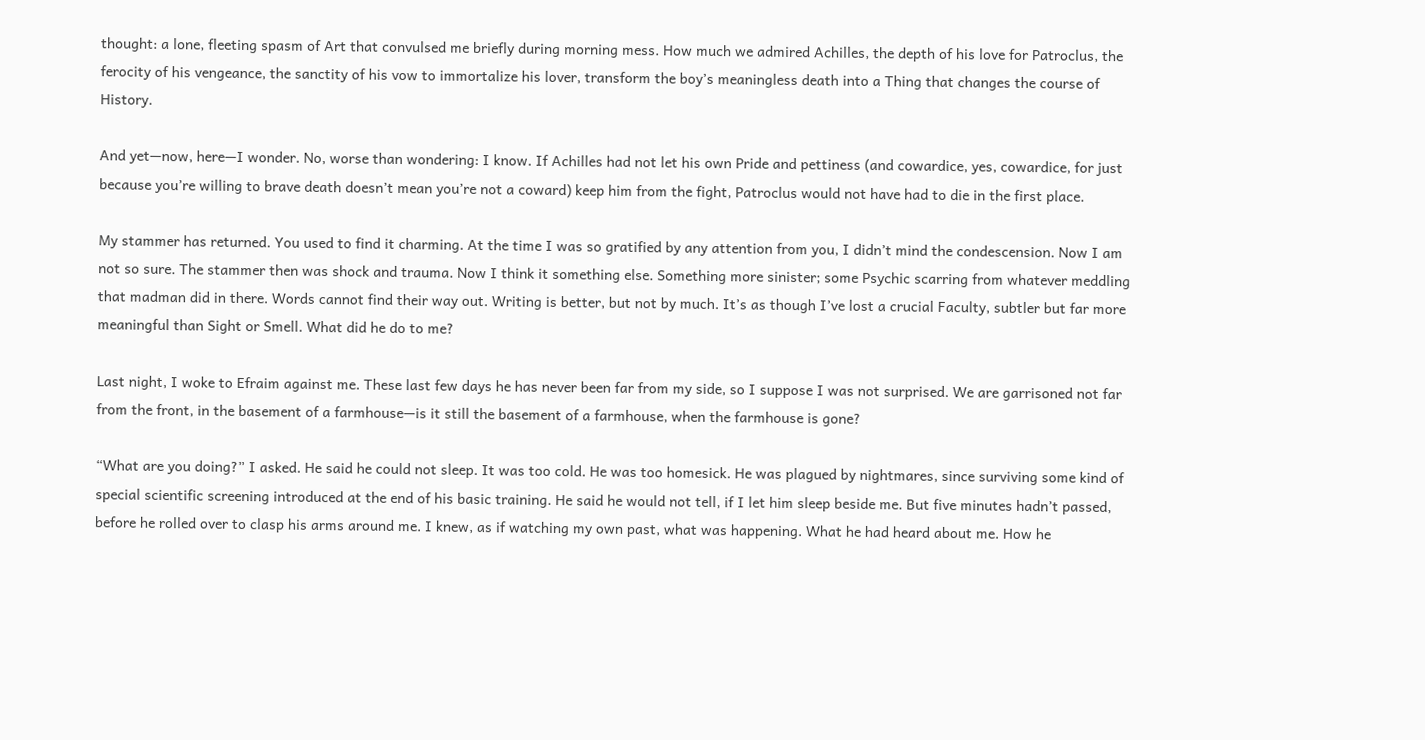thought: a lone, fleeting spasm of Art that convulsed me briefly during morning mess. How much we admired Achilles, the depth of his love for Patroclus, the ferocity of his vengeance, the sanctity of his vow to immortalize his lover, transform the boy’s meaningless death into a Thing that changes the course of History.

And yet—now, here—I wonder. No, worse than wondering: I know. If Achilles had not let his own Pride and pettiness (and cowardice, yes, cowardice, for just because you’re willing to brave death doesn’t mean you’re not a coward) keep him from the fight, Patroclus would not have had to die in the first place.

My stammer has returned. You used to find it charming. At the time I was so gratified by any attention from you, I didn’t mind the condescension. Now I am not so sure. The stammer then was shock and trauma. Now I think it something else. Something more sinister; some Psychic scarring from whatever meddling that madman did in there. Words cannot find their way out. Writing is better, but not by much. It’s as though I’ve lost a crucial Faculty, subtler but far more meaningful than Sight or Smell. What did he do to me?

Last night, I woke to Efraim against me. These last few days he has never been far from my side, so I suppose I was not surprised. We are garrisoned not far from the front, in the basement of a farmhouse—is it still the basement of a farmhouse, when the farmhouse is gone?

“What are you doing?” I asked. He said he could not sleep. It was too cold. He was too homesick. He was plagued by nightmares, since surviving some kind of special scientific screening introduced at the end of his basic training. He said he would not tell, if I let him sleep beside me. But five minutes hadn’t passed, before he rolled over to clasp his arms around me. I knew, as if watching my own past, what was happening. What he had heard about me. How he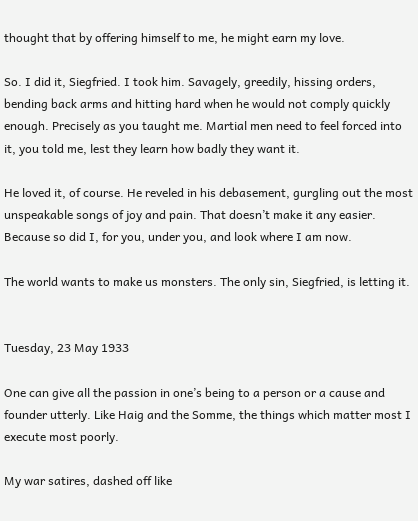thought that by offering himself to me, he might earn my love.

So. I did it, Siegfried. I took him. Savagely, greedily, hissing orders, bending back arms and hitting hard when he would not comply quickly enough. Precisely as you taught me. Martial men need to feel forced into it, you told me, lest they learn how badly they want it.

He loved it, of course. He reveled in his debasement, gurgling out the most unspeakable songs of joy and pain. That doesn’t make it any easier. Because so did I, for you, under you, and look where I am now.

The world wants to make us monsters. The only sin, Siegfried, is letting it.


Tuesday, 23 May 1933

One can give all the passion in one’s being to a person or a cause and founder utterly. Like Haig and the Somme, the things which matter most I execute most poorly.

My war satires, dashed off like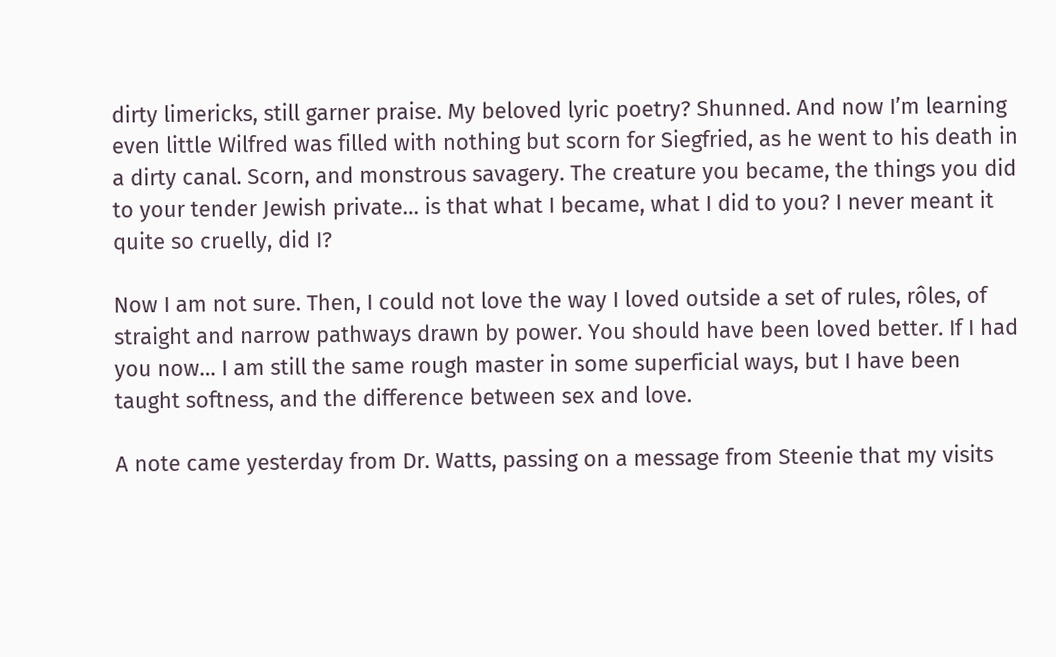dirty limericks, still garner praise. My beloved lyric poetry? Shunned. And now I’m learning even little Wilfred was filled with nothing but scorn for Siegfried, as he went to his death in a dirty canal. Scorn, and monstrous savagery. The creature you became, the things you did to your tender Jewish private… is that what I became, what I did to you? I never meant it quite so cruelly, did I?

Now I am not sure. Then, I could not love the way I loved outside a set of rules, rôles, of straight and narrow pathways drawn by power. You should have been loved better. If I had you now… I am still the same rough master in some superficial ways, but I have been taught softness, and the difference between sex and love.

A note came yesterday from Dr. Watts, passing on a message from Steenie that my visits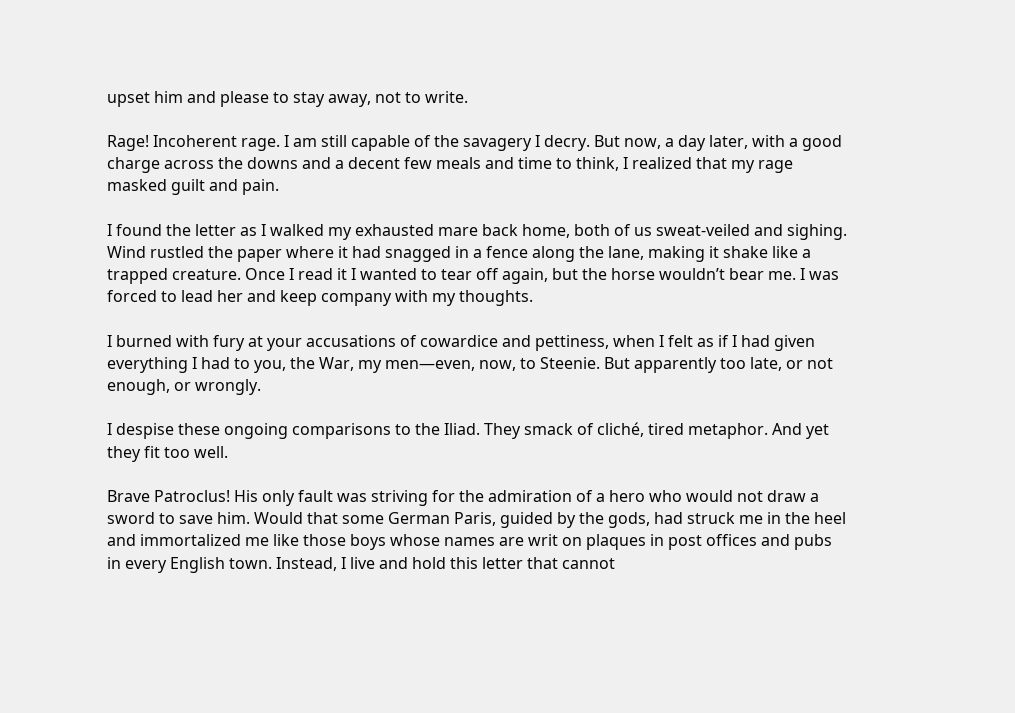upset him and please to stay away, not to write.

Rage! Incoherent rage. I am still capable of the savagery I decry. But now, a day later, with a good charge across the downs and a decent few meals and time to think, I realized that my rage masked guilt and pain.

I found the letter as I walked my exhausted mare back home, both of us sweat-veiled and sighing. Wind rustled the paper where it had snagged in a fence along the lane, making it shake like a trapped creature. Once I read it I wanted to tear off again, but the horse wouldn’t bear me. I was forced to lead her and keep company with my thoughts.

I burned with fury at your accusations of cowardice and pettiness, when I felt as if I had given everything I had to you, the War, my men—even, now, to Steenie. But apparently too late, or not enough, or wrongly.

I despise these ongoing comparisons to the Iliad. They smack of cliché, tired metaphor. And yet they fit too well.

Brave Patroclus! His only fault was striving for the admiration of a hero who would not draw a sword to save him. Would that some German Paris, guided by the gods, had struck me in the heel and immortalized me like those boys whose names are writ on plaques in post offices and pubs in every English town. Instead, I live and hold this letter that cannot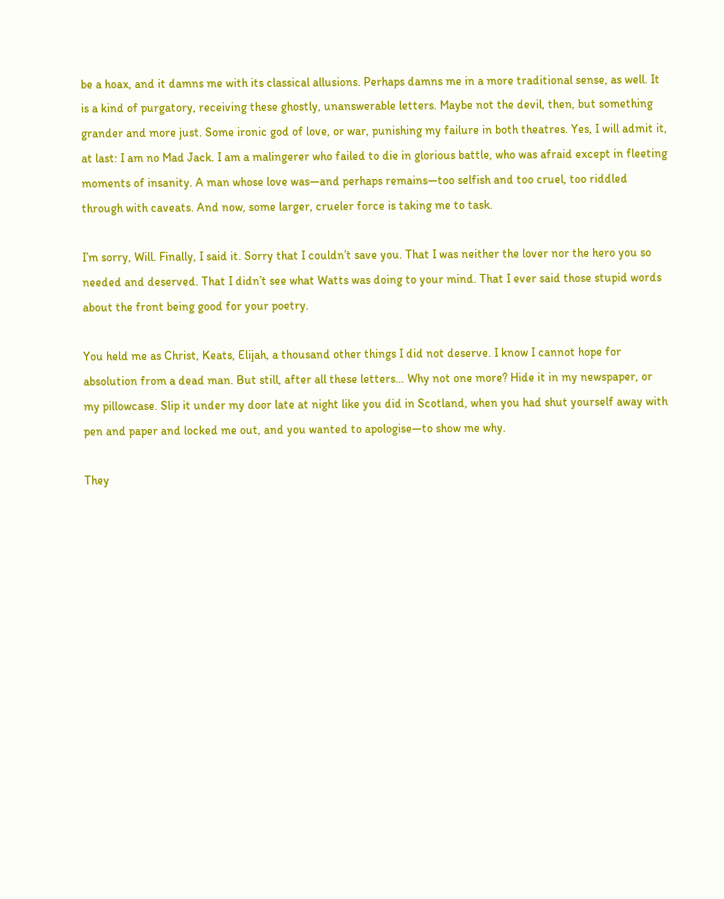be a hoax, and it damns me with its classical allusions. Perhaps damns me in a more traditional sense, as well. It is a kind of purgatory, receiving these ghostly, unanswerable letters. Maybe not the devil, then, but something grander and more just. Some ironic god of love, or war, punishing my failure in both theatres. Yes, I will admit it, at last: I am no Mad Jack. I am a malingerer who failed to die in glorious battle, who was afraid except in fleeting moments of insanity. A man whose love was—and perhaps remains—too selfish and too cruel, too riddled through with caveats. And now, some larger, crueler force is taking me to task.

I’m sorry, Will. Finally, I said it. Sorry that I couldn’t save you. That I was neither the lover nor the hero you so needed and deserved. That I didn’t see what Watts was doing to your mind. That I ever said those stupid words about the front being good for your poetry.

You held me as Christ, Keats, Elijah, a thousand other things I did not deserve. I know I cannot hope for absolution from a dead man. But still, after all these letters… Why not one more? Hide it in my newspaper, or my pillowcase. Slip it under my door late at night like you did in Scotland, when you had shut yourself away with pen and paper and locked me out, and you wanted to apologise—to show me why.

They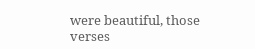were beautiful, those verses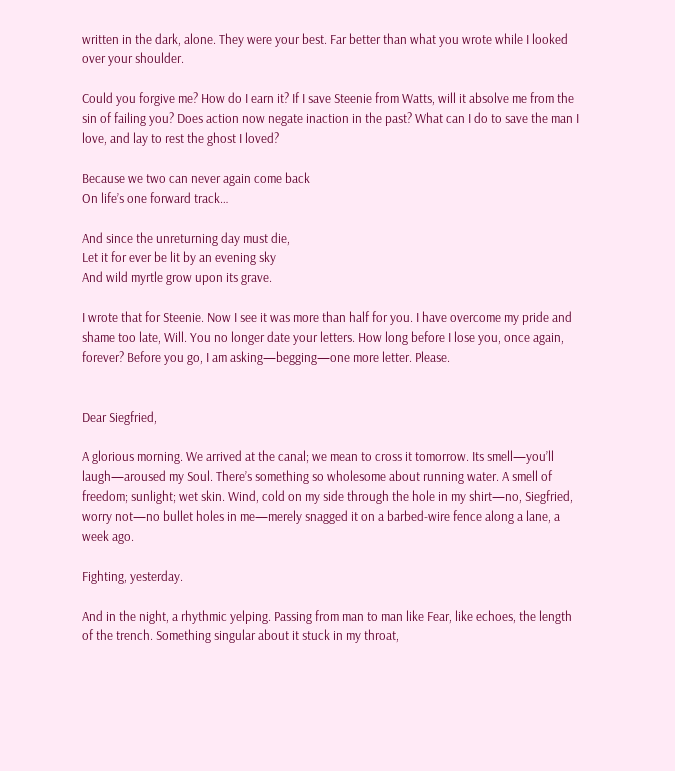written in the dark, alone. They were your best. Far better than what you wrote while I looked over your shoulder.

Could you forgive me? How do I earn it? If I save Steenie from Watts, will it absolve me from the sin of failing you? Does action now negate inaction in the past? What can I do to save the man I love, and lay to rest the ghost I loved?

Because we two can never again come back
On life’s one forward track…

And since the unreturning day must die,
Let it for ever be lit by an evening sky
And wild myrtle grow upon its grave.

I wrote that for Steenie. Now I see it was more than half for you. I have overcome my pride and shame too late, Will. You no longer date your letters. How long before I lose you, once again, forever? Before you go, I am asking—begging—one more letter. Please.


Dear Siegfried,

A glorious morning. We arrived at the canal; we mean to cross it tomorrow. Its smell—you’ll laugh—aroused my Soul. There’s something so wholesome about running water. A smell of freedom; sunlight; wet skin. Wind, cold on my side through the hole in my shirt—no, Siegfried, worry not—no bullet holes in me—merely snagged it on a barbed-wire fence along a lane, a week ago.

Fighting, yesterday.

And in the night, a rhythmic yelping. Passing from man to man like Fear, like echoes, the length of the trench. Something singular about it stuck in my throat,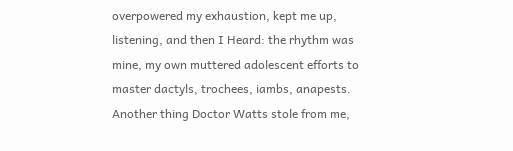overpowered my exhaustion, kept me up, listening, and then I Heard: the rhythm was mine, my own muttered adolescent efforts to master dactyls, trochees, iambs, anapests. Another thing Doctor Watts stole from me,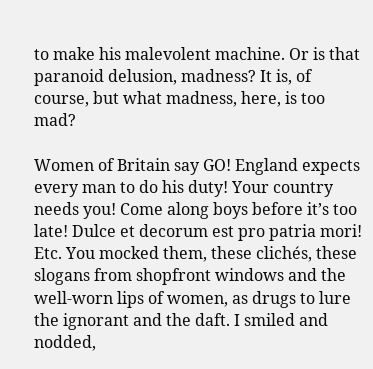to make his malevolent machine. Or is that paranoid delusion, madness? It is, of course, but what madness, here, is too mad?

Women of Britain say GO! England expects every man to do his duty! Your country needs you! Come along boys before it’s too late! Dulce et decorum est pro patria mori! Etc. You mocked them, these clichés, these slogans from shopfront windows and the well-worn lips of women, as drugs to lure the ignorant and the daft. I smiled and nodded,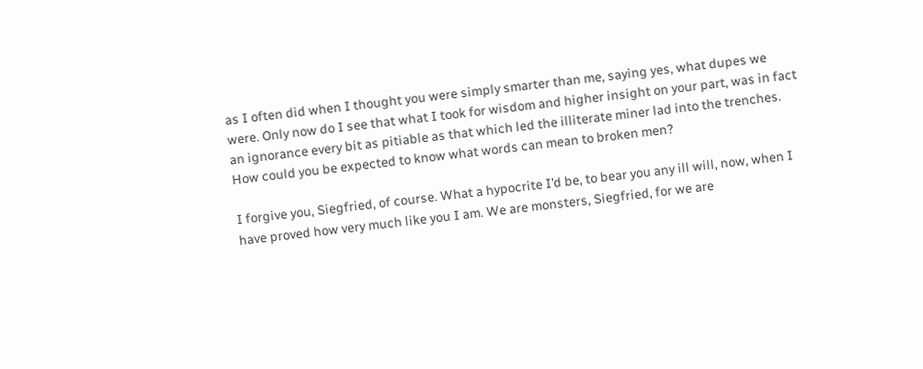as I often did when I thought you were simply smarter than me, saying yes, what dupes we were. Only now do I see that what I took for wisdom and higher insight on your part, was in fact an ignorance every bit as pitiable as that which led the illiterate miner lad into the trenches. How could you be expected to know what words can mean to broken men?

I forgive you, Siegfried, of course. What a hypocrite I’d be, to bear you any ill will, now, when I have proved how very much like you I am. We are monsters, Siegfried, for we are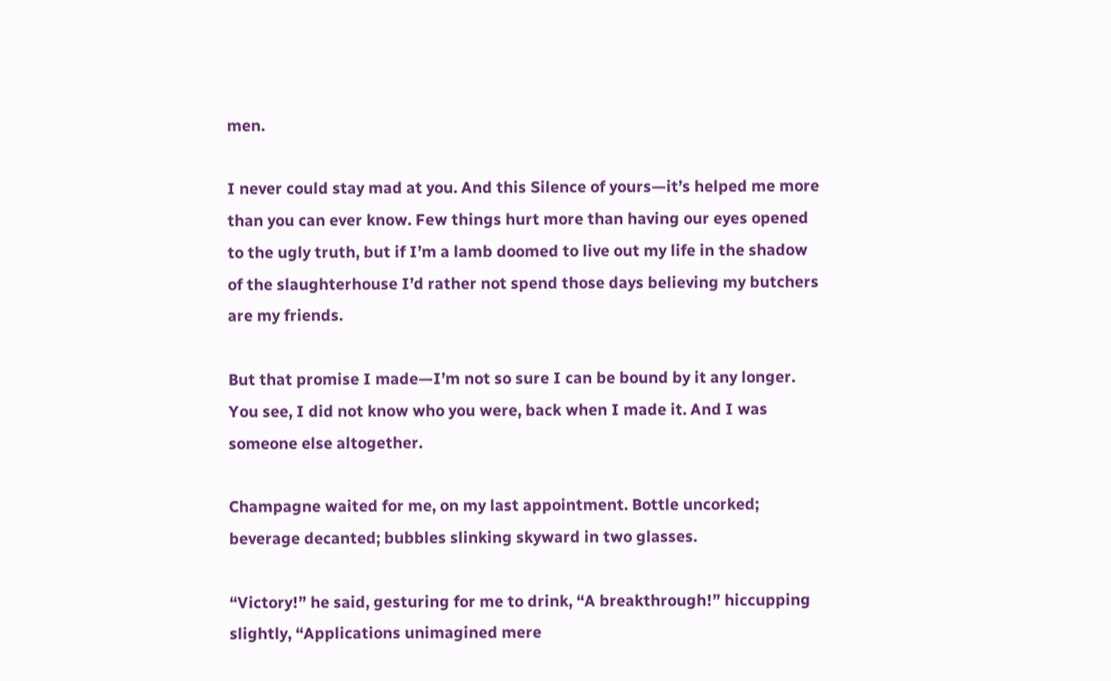men.

I never could stay mad at you. And this Silence of yours—it’s helped me more than you can ever know. Few things hurt more than having our eyes opened to the ugly truth, but if I’m a lamb doomed to live out my life in the shadow of the slaughterhouse I’d rather not spend those days believing my butchers are my friends.

But that promise I made—I’m not so sure I can be bound by it any longer. You see, I did not know who you were, back when I made it. And I was someone else altogether.

Champagne waited for me, on my last appointment. Bottle uncorked; beverage decanted; bubbles slinking skyward in two glasses.

“Victory!” he said, gesturing for me to drink, “A breakthrough!” hiccupping slightly, “Applications unimagined mere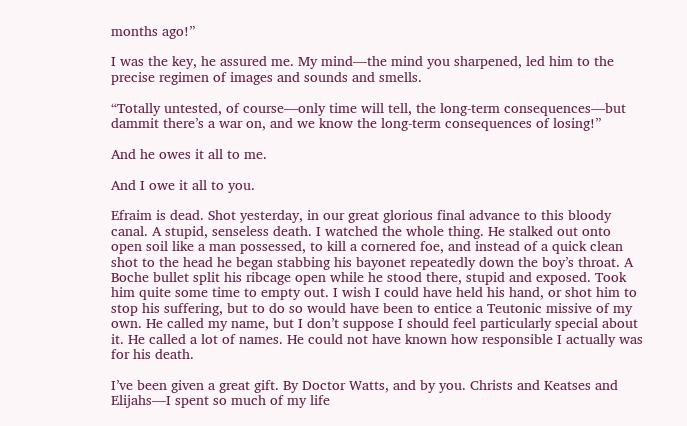months ago!”

I was the key, he assured me. My mind—the mind you sharpened, led him to the precise regimen of images and sounds and smells.

“Totally untested, of course—only time will tell, the long-term consequences—but dammit there’s a war on, and we know the long-term consequences of losing!”

And he owes it all to me.

And I owe it all to you.

Efraim is dead. Shot yesterday, in our great glorious final advance to this bloody canal. A stupid, senseless death. I watched the whole thing. He stalked out onto open soil like a man possessed, to kill a cornered foe, and instead of a quick clean shot to the head he began stabbing his bayonet repeatedly down the boy’s throat. A Boche bullet split his ribcage open while he stood there, stupid and exposed. Took him quite some time to empty out. I wish I could have held his hand, or shot him to stop his suffering, but to do so would have been to entice a Teutonic missive of my own. He called my name, but I don’t suppose I should feel particularly special about it. He called a lot of names. He could not have known how responsible I actually was for his death.

I’ve been given a great gift. By Doctor Watts, and by you. Christs and Keatses and Elijahs—I spent so much of my life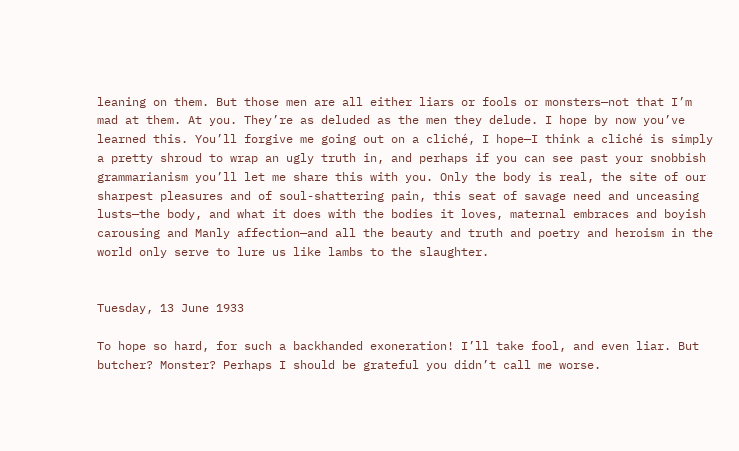leaning on them. But those men are all either liars or fools or monsters—not that I’m mad at them. At you. They’re as deluded as the men they delude. I hope by now you’ve learned this. You’ll forgive me going out on a cliché, I hope—I think a cliché is simply a pretty shroud to wrap an ugly truth in, and perhaps if you can see past your snobbish grammarianism you’ll let me share this with you. Only the body is real, the site of our sharpest pleasures and of soul-shattering pain, this seat of savage need and unceasing lusts—the body, and what it does with the bodies it loves, maternal embraces and boyish carousing and Manly affection—and all the beauty and truth and poetry and heroism in the world only serve to lure us like lambs to the slaughter.


Tuesday, 13 June 1933

To hope so hard, for such a backhanded exoneration! I’ll take fool, and even liar. But butcher? Monster? Perhaps I should be grateful you didn’t call me worse.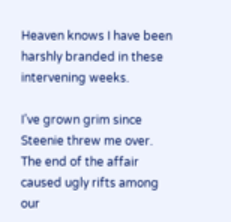Heaven knows I have been harshly branded in these intervening weeks.

I’ve grown grim since Steenie threw me over. The end of the affair caused ugly rifts among our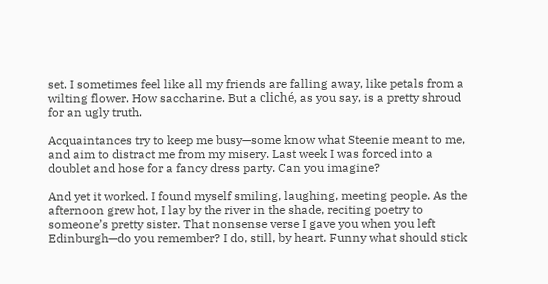set. I sometimes feel like all my friends are falling away, like petals from a wilting flower. How saccharine. But a cliché, as you say, is a pretty shroud for an ugly truth.

Acquaintances try to keep me busy—some know what Steenie meant to me, and aim to distract me from my misery. Last week I was forced into a doublet and hose for a fancy dress party. Can you imagine?

And yet it worked. I found myself smiling, laughing, meeting people. As the afternoon grew hot, I lay by the river in the shade, reciting poetry to someone’s pretty sister. That nonsense verse I gave you when you left Edinburgh—do you remember? I do, still, by heart. Funny what should stick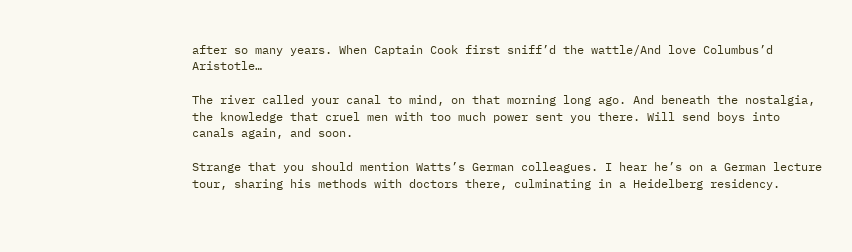after so many years. When Captain Cook first sniff’d the wattle/And love Columbus’d Aristotle…

The river called your canal to mind, on that morning long ago. And beneath the nostalgia, the knowledge that cruel men with too much power sent you there. Will send boys into canals again, and soon.

Strange that you should mention Watts’s German colleagues. I hear he’s on a German lecture tour, sharing his methods with doctors there, culminating in a Heidelberg residency.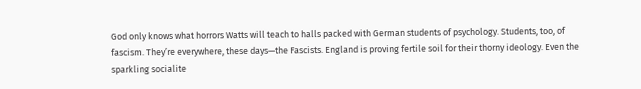God only knows what horrors Watts will teach to halls packed with German students of psychology. Students, too, of fascism. They’re everywhere, these days—the Fascists. England is proving fertile soil for their thorny ideology. Even the sparkling socialite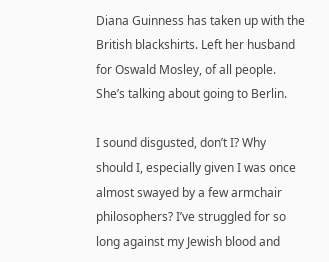Diana Guinness has taken up with the British blackshirts. Left her husband for Oswald Mosley, of all people. She’s talking about going to Berlin.

I sound disgusted, don’t I? Why should I, especially given I was once almost swayed by a few armchair philosophers? I’ve struggled for so long against my Jewish blood and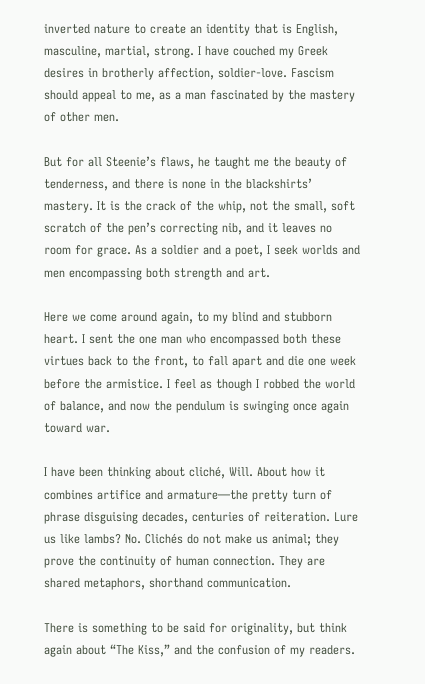inverted nature to create an identity that is English, masculine, martial, strong. I have couched my Greek desires in brotherly affection, soldier-love. Fascism should appeal to me, as a man fascinated by the mastery of other men.

But for all Steenie’s flaws, he taught me the beauty of tenderness, and there is none in the blackshirts’ mastery. It is the crack of the whip, not the small, soft scratch of the pen’s correcting nib, and it leaves no room for grace. As a soldier and a poet, I seek worlds and men encompassing both strength and art.

Here we come around again, to my blind and stubborn heart. I sent the one man who encompassed both these virtues back to the front, to fall apart and die one week before the armistice. I feel as though I robbed the world of balance, and now the pendulum is swinging once again toward war.

I have been thinking about cliché, Will. About how it combines artifice and armature—the pretty turn of phrase disguising decades, centuries of reiteration. Lure us like lambs? No. Clichés do not make us animal; they prove the continuity of human connection. They are shared metaphors, shorthand communication.

There is something to be said for originality, but think again about “The Kiss,” and the confusion of my readers.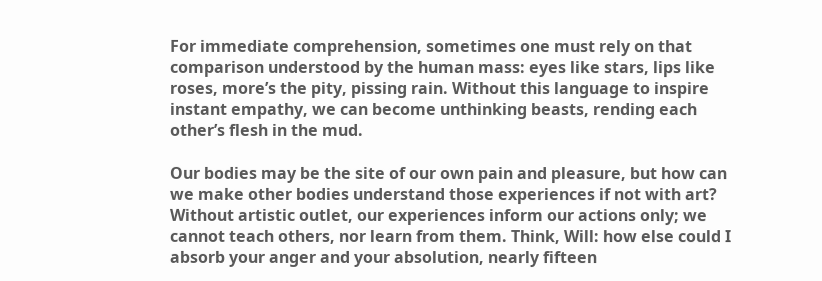For immediate comprehension, sometimes one must rely on that comparison understood by the human mass: eyes like stars, lips like roses, more’s the pity, pissing rain. Without this language to inspire instant empathy, we can become unthinking beasts, rending each other’s flesh in the mud.

Our bodies may be the site of our own pain and pleasure, but how can we make other bodies understand those experiences if not with art? Without artistic outlet, our experiences inform our actions only; we cannot teach others, nor learn from them. Think, Will: how else could I absorb your anger and your absolution, nearly fifteen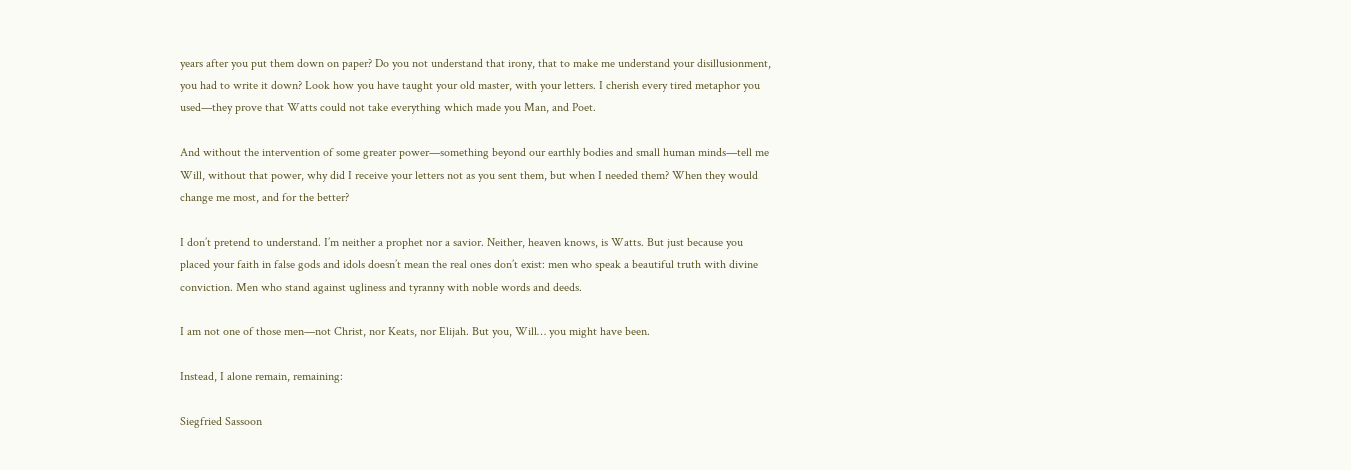years after you put them down on paper? Do you not understand that irony, that to make me understand your disillusionment, you had to write it down? Look how you have taught your old master, with your letters. I cherish every tired metaphor you used—they prove that Watts could not take everything which made you Man, and Poet.

And without the intervention of some greater power—something beyond our earthly bodies and small human minds—tell me Will, without that power, why did I receive your letters not as you sent them, but when I needed them? When they would change me most, and for the better?

I don’t pretend to understand. I’m neither a prophet nor a savior. Neither, heaven knows, is Watts. But just because you placed your faith in false gods and idols doesn’t mean the real ones don’t exist: men who speak a beautiful truth with divine conviction. Men who stand against ugliness and tyranny with noble words and deeds.

I am not one of those men—not Christ, nor Keats, nor Elijah. But you, Will… you might have been.

Instead, I alone remain, remaining:

Siegfried Sassoon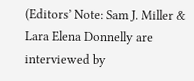(Editors’ Note: Sam J. Miller & Lara Elena Donnelly are interviewed by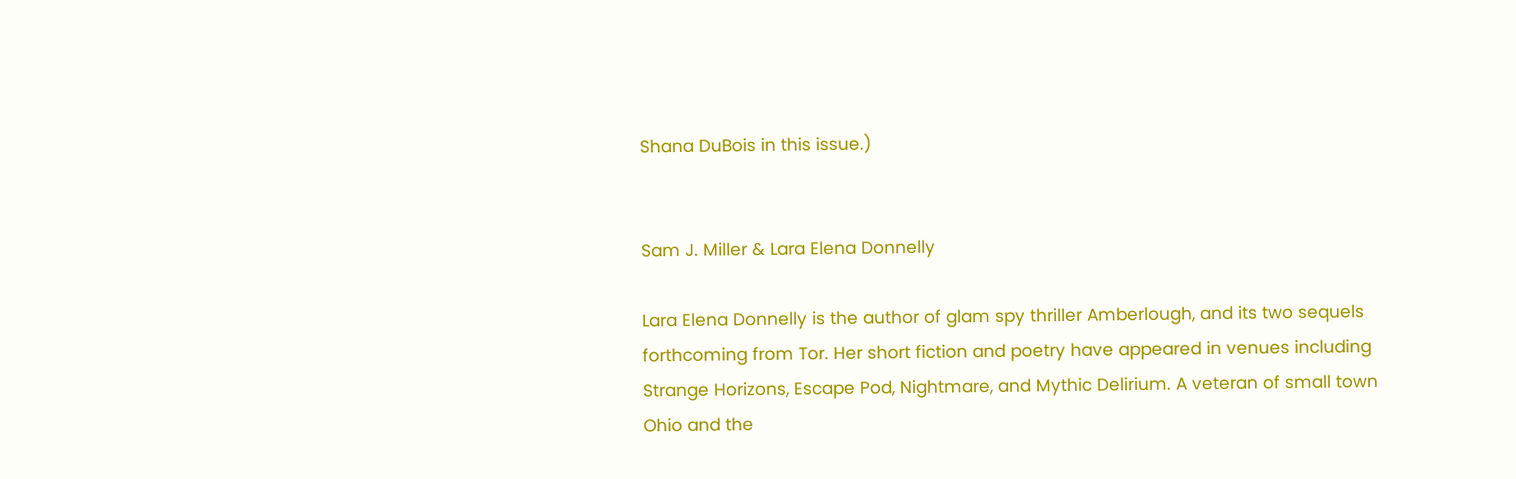Shana DuBois in this issue.)


Sam J. Miller & Lara Elena Donnelly

Lara Elena Donnelly is the author of glam spy thriller Amberlough, and its two sequels forthcoming from Tor. Her short fiction and poetry have appeared in venues including Strange Horizons, Escape Pod, Nightmare, and Mythic Delirium. A veteran of small town Ohio and the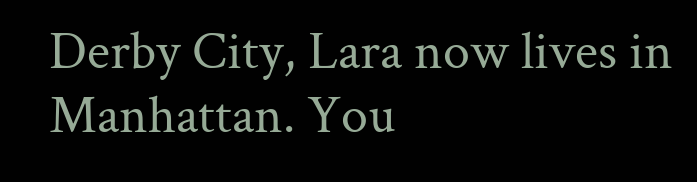Derby City, Lara now lives in Manhattan. You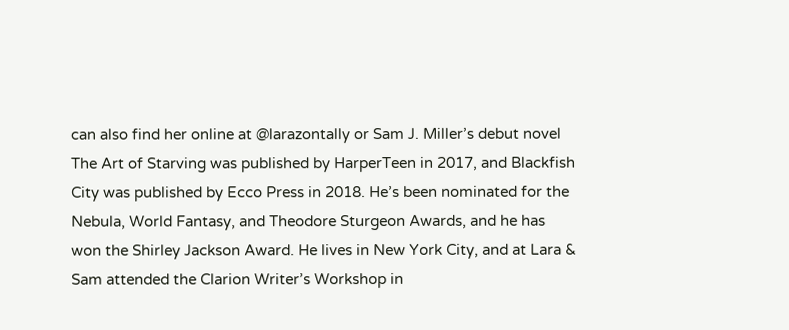can also find her online at @larazontally or Sam J. Miller’s debut novel The Art of Starving was published by HarperTeen in 2017, and Blackfish City was published by Ecco Press in 2018. He’s been nominated for the Nebula, World Fantasy, and Theodore Sturgeon Awards, and he has won the Shirley Jackson Award. He lives in New York City, and at Lara & Sam attended the Clarion Writer’s Workshop in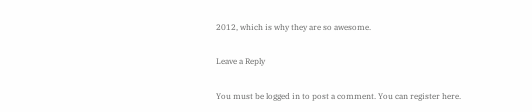2012, which is why they are so awesome.

Leave a Reply

You must be logged in to post a comment. You can register here.